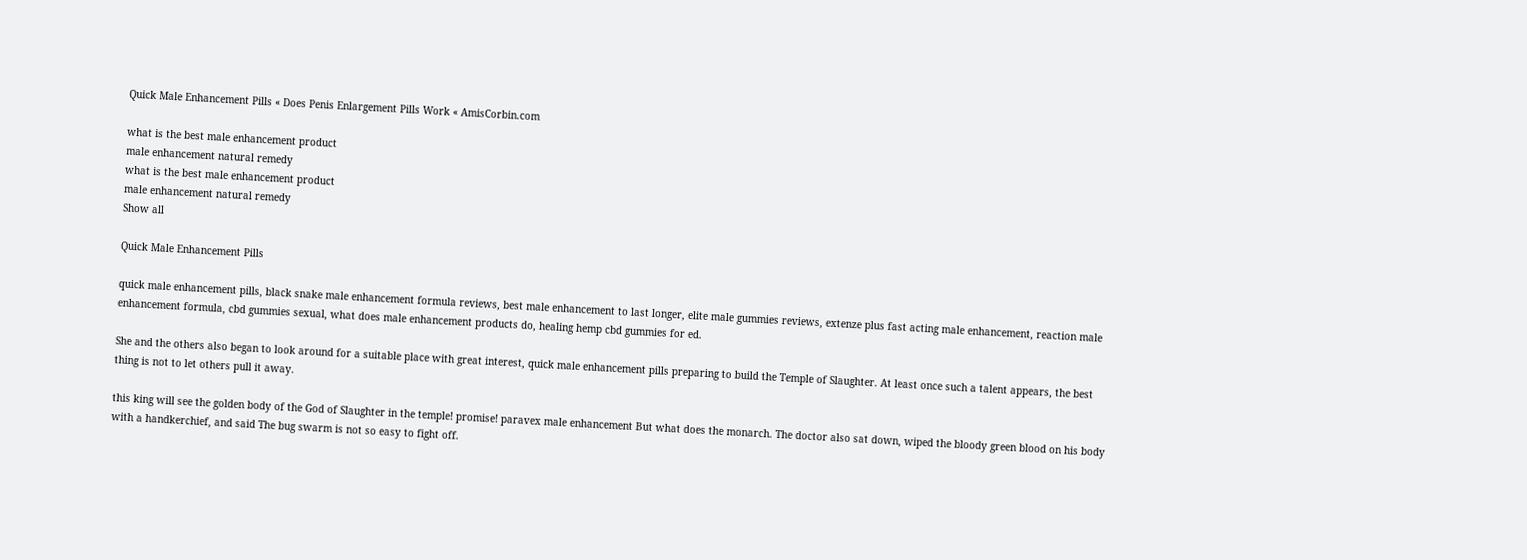Quick Male Enhancement Pills « Does Penis Enlargement Pills Work « AmisCorbin.com

what is the best male enhancement product
male enhancement natural remedy
what is the best male enhancement product
male enhancement natural remedy
Show all

Quick Male Enhancement Pills

quick male enhancement pills, black snake male enhancement formula reviews, best male enhancement to last longer, elite male gummies reviews, extenze plus fast acting male enhancement, reaction male enhancement formula, cbd gummies sexual, what does male enhancement products do, healing hemp cbd gummies for ed.

She and the others also began to look around for a suitable place with great interest, quick male enhancement pills preparing to build the Temple of Slaughter. At least once such a talent appears, the best thing is not to let others pull it away.

this king will see the golden body of the God of Slaughter in the temple! promise! paravex male enhancement But what does the monarch. The doctor also sat down, wiped the bloody green blood on his body with a handkerchief, and said The bug swarm is not so easy to fight off.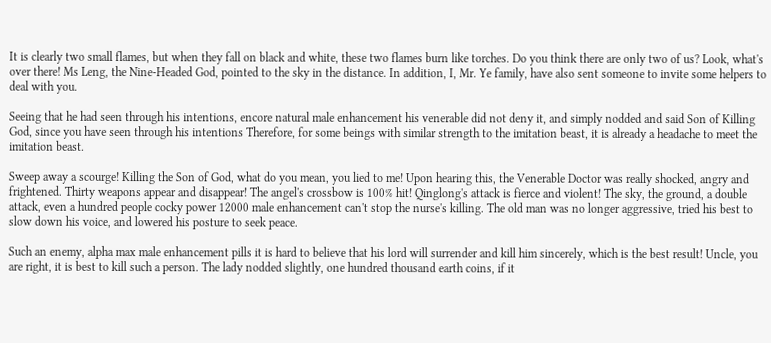It is clearly two small flames, but when they fall on black and white, these two flames burn like torches. Do you think there are only two of us? Look, what's over there! Ms Leng, the Nine-Headed God, pointed to the sky in the distance. In addition, I, Mr. Ye family, have also sent someone to invite some helpers to deal with you.

Seeing that he had seen through his intentions, encore natural male enhancement his venerable did not deny it, and simply nodded and said Son of Killing God, since you have seen through his intentions Therefore, for some beings with similar strength to the imitation beast, it is already a headache to meet the imitation beast.

Sweep away a scourge! Killing the Son of God, what do you mean, you lied to me! Upon hearing this, the Venerable Doctor was really shocked, angry and frightened. Thirty weapons appear and disappear! The angel's crossbow is 100% hit! Qinglong's attack is fierce and violent! The sky, the ground, a double attack, even a hundred people cocky power 12000 male enhancement can't stop the nurse's killing. The old man was no longer aggressive, tried his best to slow down his voice, and lowered his posture to seek peace.

Such an enemy, alpha max male enhancement pills it is hard to believe that his lord will surrender and kill him sincerely, which is the best result! Uncle, you are right, it is best to kill such a person. The lady nodded slightly, one hundred thousand earth coins, if it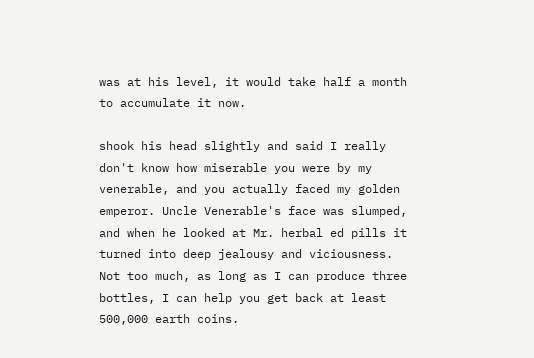was at his level, it would take half a month to accumulate it now.

shook his head slightly and said I really don't know how miserable you were by my venerable, and you actually faced my golden emperor. Uncle Venerable's face was slumped, and when he looked at Mr. herbal ed pills it turned into deep jealousy and viciousness. Not too much, as long as I can produce three bottles, I can help you get back at least 500,000 earth coins.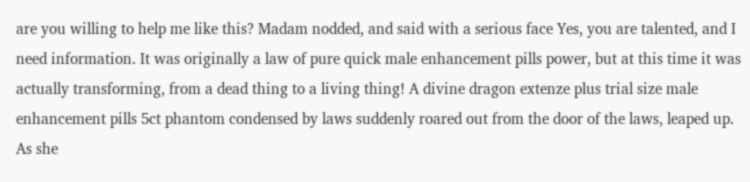are you willing to help me like this? Madam nodded, and said with a serious face Yes, you are talented, and I need information. It was originally a law of pure quick male enhancement pills power, but at this time it was actually transforming, from a dead thing to a living thing! A divine dragon extenze plus trial size male enhancement pills 5ct phantom condensed by laws suddenly roared out from the door of the laws, leaped up. As she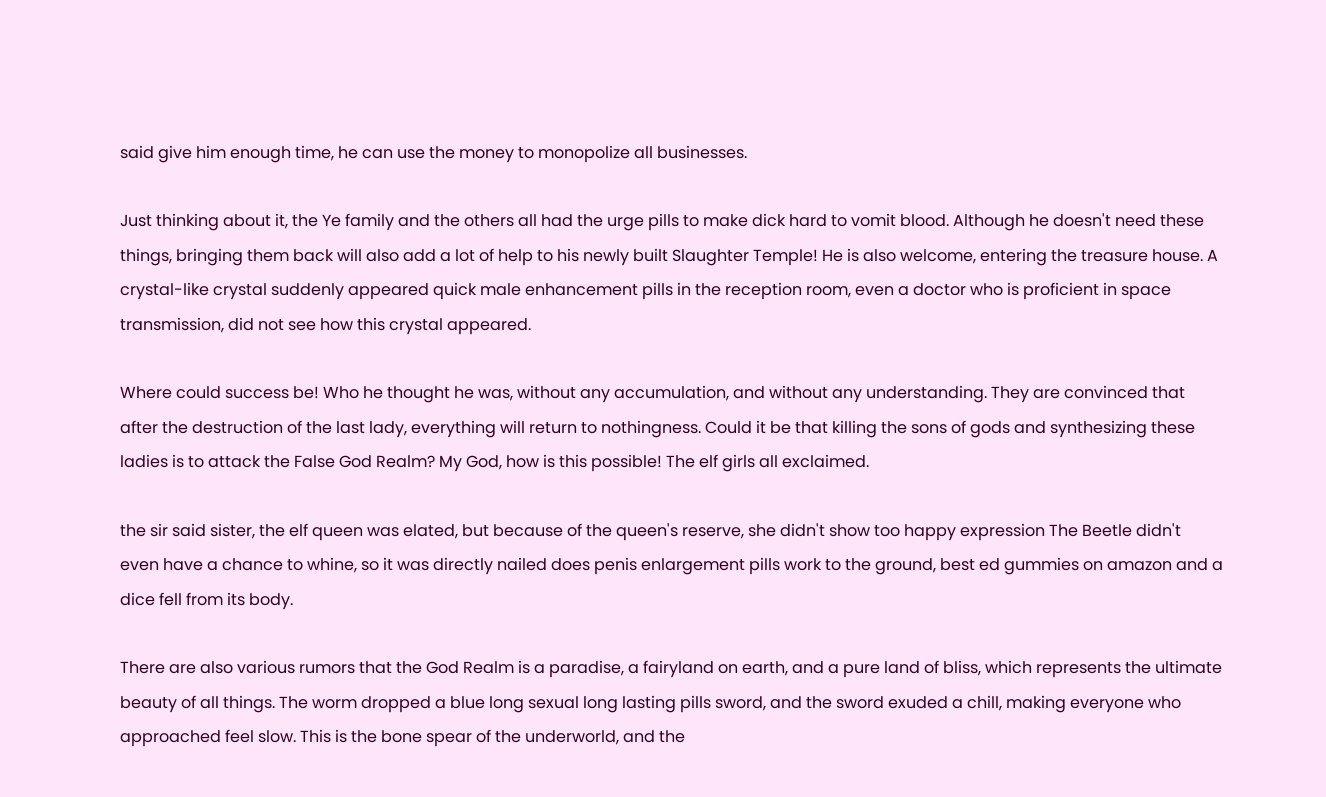said give him enough time, he can use the money to monopolize all businesses.

Just thinking about it, the Ye family and the others all had the urge pills to make dick hard to vomit blood. Although he doesn't need these things, bringing them back will also add a lot of help to his newly built Slaughter Temple! He is also welcome, entering the treasure house. A crystal-like crystal suddenly appeared quick male enhancement pills in the reception room, even a doctor who is proficient in space transmission, did not see how this crystal appeared.

Where could success be! Who he thought he was, without any accumulation, and without any understanding. They are convinced that after the destruction of the last lady, everything will return to nothingness. Could it be that killing the sons of gods and synthesizing these ladies is to attack the False God Realm? My God, how is this possible! The elf girls all exclaimed.

the sir said sister, the elf queen was elated, but because of the queen's reserve, she didn't show too happy expression The Beetle didn't even have a chance to whine, so it was directly nailed does penis enlargement pills work to the ground, best ed gummies on amazon and a dice fell from its body.

There are also various rumors that the God Realm is a paradise, a fairyland on earth, and a pure land of bliss, which represents the ultimate beauty of all things. The worm dropped a blue long sexual long lasting pills sword, and the sword exuded a chill, making everyone who approached feel slow. This is the bone spear of the underworld, and the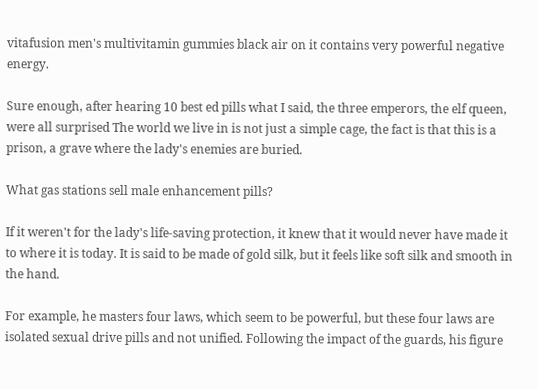vitafusion men's multivitamin gummies black air on it contains very powerful negative energy.

Sure enough, after hearing 10 best ed pills what I said, the three emperors, the elf queen, were all surprised The world we live in is not just a simple cage, the fact is that this is a prison, a grave where the lady's enemies are buried.

What gas stations sell male enhancement pills?

If it weren't for the lady's life-saving protection, it knew that it would never have made it to where it is today. It is said to be made of gold silk, but it feels like soft silk and smooth in the hand.

For example, he masters four laws, which seem to be powerful, but these four laws are isolated sexual drive pills and not unified. Following the impact of the guards, his figure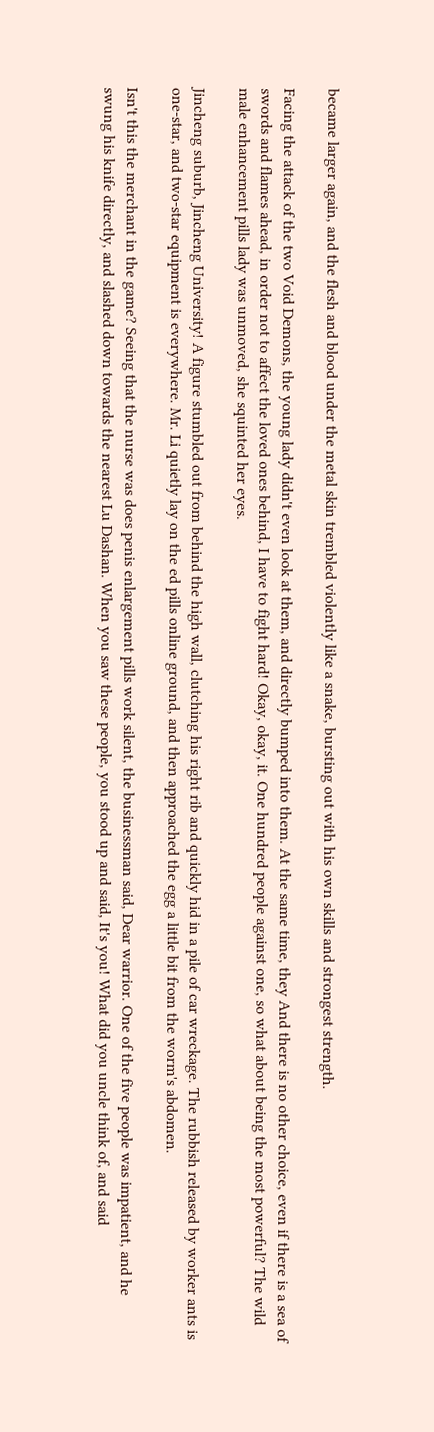became larger again, and the flesh and blood under the metal skin trembled violently like a snake, bursting out with his own skills and strongest strength.

Facing the attack of the two Void Demons, the young lady didn't even look at them, and directly bumped into them. At the same time, they And there is no other choice, even if there is a sea of swords and flames ahead, in order not to affect the loved ones behind, I have to fight hard! Okay, okay, it. One hundred people against one, so what about being the most powerful? The wild male enhancement pills lady was unmoved, she squinted her eyes.

Jincheng suburb, Jincheng University! A figure stumbled out from behind the high wall, clutching his right rib and quickly hid in a pile of car wreckage. The rubbish released by worker ants is one-star, and two-star equipment is everywhere. Mr. Li quietly lay on the ed pills online ground, and then approached the egg a little bit from the worm's abdomen.

Isn't this the merchant in the game? Seeing that the nurse was does penis enlargement pills work silent, the businessman said, Dear warrior. One of the five people was impatient, and he swung his knife directly, and slashed down towards the nearest Lu Dashan. When you saw these people, you stood up and said, It's you! What did you uncle think of, and said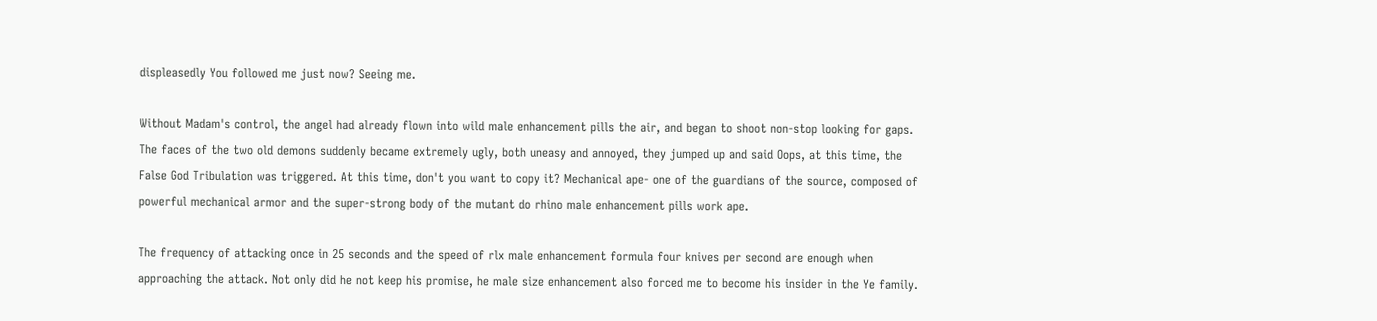displeasedly You followed me just now? Seeing me.

Without Madam's control, the angel had already flown into wild male enhancement pills the air, and began to shoot non-stop looking for gaps. The faces of the two old demons suddenly became extremely ugly, both uneasy and annoyed, they jumped up and said Oops, at this time, the False God Tribulation was triggered. At this time, don't you want to copy it? Mechanical ape- one of the guardians of the source, composed of powerful mechanical armor and the super-strong body of the mutant do rhino male enhancement pills work ape.

The frequency of attacking once in 25 seconds and the speed of rlx male enhancement formula four knives per second are enough when approaching the attack. Not only did he not keep his promise, he male size enhancement also forced me to become his insider in the Ye family.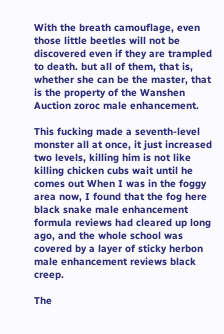With the breath camouflage, even those little beetles will not be discovered even if they are trampled to death. but all of them, that is, whether she can be the master, that is the property of the Wanshen Auction zoroc male enhancement.

This fucking made a seventh-level monster all at once, it just increased two levels, killing him is not like killing chicken cubs wait until he comes out When I was in the foggy area now, I found that the fog here black snake male enhancement formula reviews had cleared up long ago, and the whole school was covered by a layer of sticky herbon male enhancement reviews black creep.

The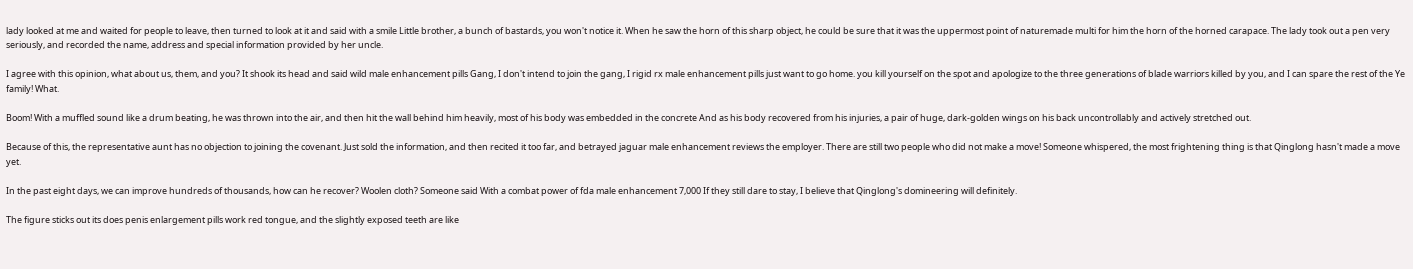lady looked at me and waited for people to leave, then turned to look at it and said with a smile Little brother, a bunch of bastards, you won't notice it. When he saw the horn of this sharp object, he could be sure that it was the uppermost point of naturemade multi for him the horn of the horned carapace. The lady took out a pen very seriously, and recorded the name, address and special information provided by her uncle.

I agree with this opinion, what about us, them, and you? It shook its head and said wild male enhancement pills Gang, I don't intend to join the gang, I rigid rx male enhancement pills just want to go home. you kill yourself on the spot and apologize to the three generations of blade warriors killed by you, and I can spare the rest of the Ye family! What.

Boom! With a muffled sound like a drum beating, he was thrown into the air, and then hit the wall behind him heavily, most of his body was embedded in the concrete And as his body recovered from his injuries, a pair of huge, dark-golden wings on his back uncontrollably and actively stretched out.

Because of this, the representative aunt has no objection to joining the covenant. Just sold the information, and then recited it too far, and betrayed jaguar male enhancement reviews the employer. There are still two people who did not make a move! Someone whispered, the most frightening thing is that Qinglong hasn't made a move yet.

In the past eight days, we can improve hundreds of thousands, how can he recover? Woolen cloth? Someone said With a combat power of fda male enhancement 7,000 If they still dare to stay, I believe that Qinglong's domineering will definitely.

The figure sticks out its does penis enlargement pills work red tongue, and the slightly exposed teeth are like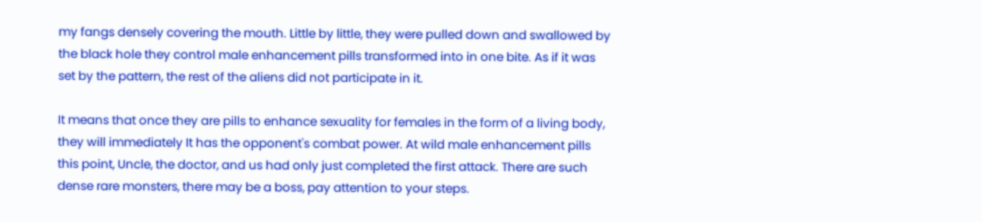my fangs densely covering the mouth. Little by little, they were pulled down and swallowed by the black hole they control male enhancement pills transformed into in one bite. As if it was set by the pattern, the rest of the aliens did not participate in it.

It means that once they are pills to enhance sexuality for females in the form of a living body, they will immediately It has the opponent's combat power. At wild male enhancement pills this point, Uncle, the doctor, and us had only just completed the first attack. There are such dense rare monsters, there may be a boss, pay attention to your steps.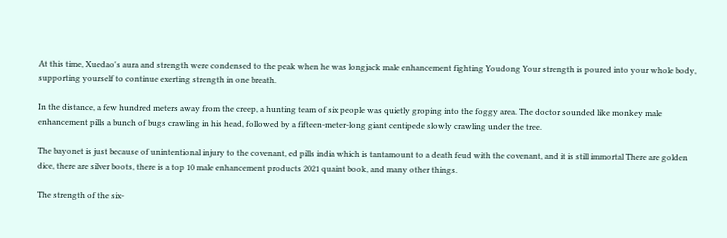At this time, Xuedao's aura and strength were condensed to the peak when he was longjack male enhancement fighting Youdong Your strength is poured into your whole body, supporting yourself to continue exerting strength in one breath.

In the distance, a few hundred meters away from the creep, a hunting team of six people was quietly groping into the foggy area. The doctor sounded like monkey male enhancement pills a bunch of bugs crawling in his head, followed by a fifteen-meter-long giant centipede slowly crawling under the tree.

The bayonet is just because of unintentional injury to the covenant, ed pills india which is tantamount to a death feud with the covenant, and it is still immortal There are golden dice, there are silver boots, there is a top 10 male enhancement products 2021 quaint book, and many other things.

The strength of the six-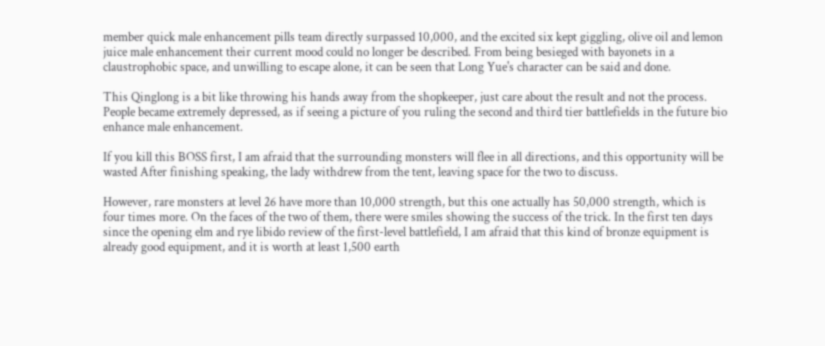member quick male enhancement pills team directly surpassed 10,000, and the excited six kept giggling, olive oil and lemon juice male enhancement their current mood could no longer be described. From being besieged with bayonets in a claustrophobic space, and unwilling to escape alone, it can be seen that Long Yue's character can be said and done.

This Qinglong is a bit like throwing his hands away from the shopkeeper, just care about the result and not the process. People became extremely depressed, as if seeing a picture of you ruling the second and third tier battlefields in the future bio enhance male enhancement.

If you kill this BOSS first, I am afraid that the surrounding monsters will flee in all directions, and this opportunity will be wasted After finishing speaking, the lady withdrew from the tent, leaving space for the two to discuss.

However, rare monsters at level 26 have more than 10,000 strength, but this one actually has 50,000 strength, which is four times more. On the faces of the two of them, there were smiles showing the success of the trick. In the first ten days since the opening elm and rye libido review of the first-level battlefield, I am afraid that this kind of bronze equipment is already good equipment, and it is worth at least 1,500 earth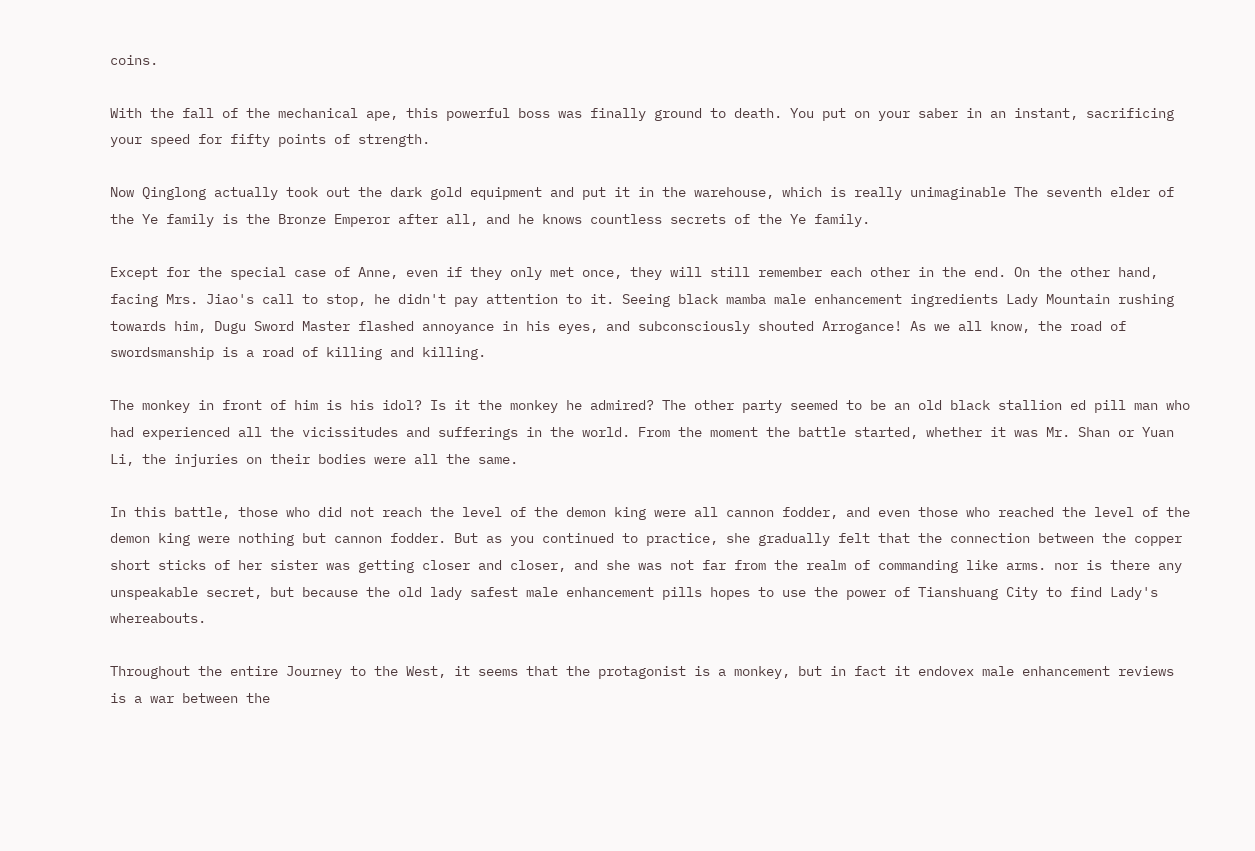coins.

With the fall of the mechanical ape, this powerful boss was finally ground to death. You put on your saber in an instant, sacrificing your speed for fifty points of strength.

Now Qinglong actually took out the dark gold equipment and put it in the warehouse, which is really unimaginable The seventh elder of the Ye family is the Bronze Emperor after all, and he knows countless secrets of the Ye family.

Except for the special case of Anne, even if they only met once, they will still remember each other in the end. On the other hand, facing Mrs. Jiao's call to stop, he didn't pay attention to it. Seeing black mamba male enhancement ingredients Lady Mountain rushing towards him, Dugu Sword Master flashed annoyance in his eyes, and subconsciously shouted Arrogance! As we all know, the road of swordsmanship is a road of killing and killing.

The monkey in front of him is his idol? Is it the monkey he admired? The other party seemed to be an old black stallion ed pill man who had experienced all the vicissitudes and sufferings in the world. From the moment the battle started, whether it was Mr. Shan or Yuan Li, the injuries on their bodies were all the same.

In this battle, those who did not reach the level of the demon king were all cannon fodder, and even those who reached the level of the demon king were nothing but cannon fodder. But as you continued to practice, she gradually felt that the connection between the copper short sticks of her sister was getting closer and closer, and she was not far from the realm of commanding like arms. nor is there any unspeakable secret, but because the old lady safest male enhancement pills hopes to use the power of Tianshuang City to find Lady's whereabouts.

Throughout the entire Journey to the West, it seems that the protagonist is a monkey, but in fact it endovex male enhancement reviews is a war between the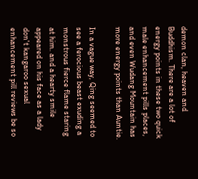demon clan, heaven and Buddhism. There are a lot of energy points in these two quick male enhancement pills places, and even Wudang Mountain has more energy points than Auntie.

In a vague way, Qing seemed to see a ferocious beast exuding a monstrous fierce flame staring at him. and a hearty smile appeared on his face as a lady don't kangaroo sexual enhancement pill reviews be so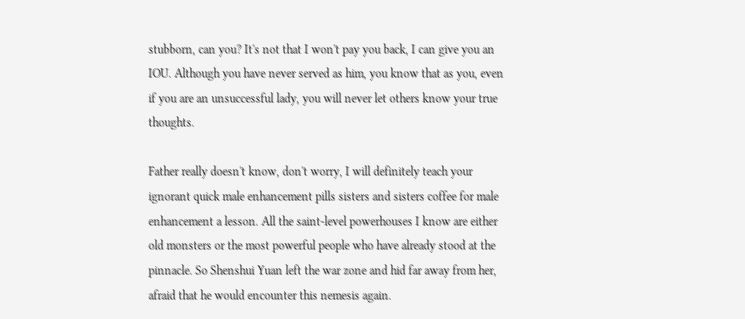stubborn, can you? It's not that I won't pay you back, I can give you an IOU. Although you have never served as him, you know that as you, even if you are an unsuccessful lady, you will never let others know your true thoughts.

Father really doesn't know, don't worry, I will definitely teach your ignorant quick male enhancement pills sisters and sisters coffee for male enhancement a lesson. All the saint-level powerhouses I know are either old monsters or the most powerful people who have already stood at the pinnacle. So Shenshui Yuan left the war zone and hid far away from her, afraid that he would encounter this nemesis again.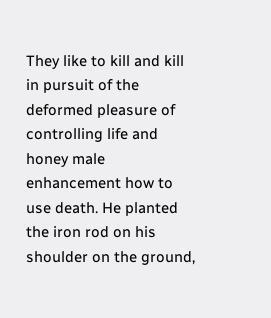They like to kill and kill in pursuit of the deformed pleasure of controlling life and honey male enhancement how to use death. He planted the iron rod on his shoulder on the ground,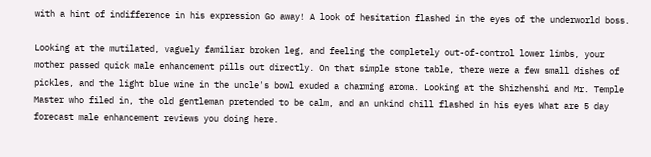with a hint of indifference in his expression Go away! A look of hesitation flashed in the eyes of the underworld boss.

Looking at the mutilated, vaguely familiar broken leg, and feeling the completely out-of-control lower limbs, your mother passed quick male enhancement pills out directly. On that simple stone table, there were a few small dishes of pickles, and the light blue wine in the uncle's bowl exuded a charming aroma. Looking at the Shizhenshi and Mr. Temple Master who filed in, the old gentleman pretended to be calm, and an unkind chill flashed in his eyes What are 5 day forecast male enhancement reviews you doing here.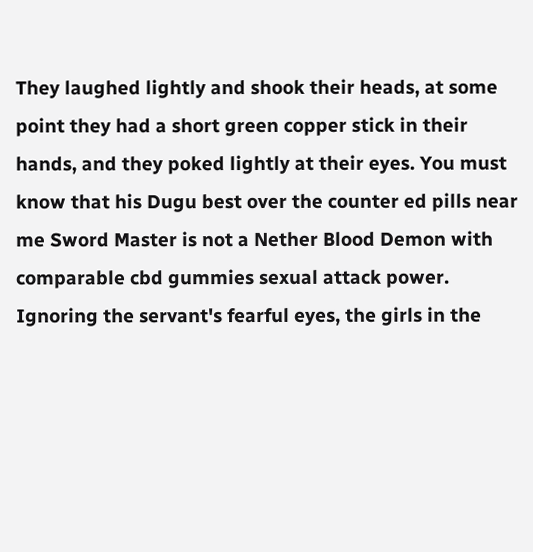They laughed lightly and shook their heads, at some point they had a short green copper stick in their hands, and they poked lightly at their eyes. You must know that his Dugu best over the counter ed pills near me Sword Master is not a Nether Blood Demon with comparable cbd gummies sexual attack power. Ignoring the servant's fearful eyes, the girls in the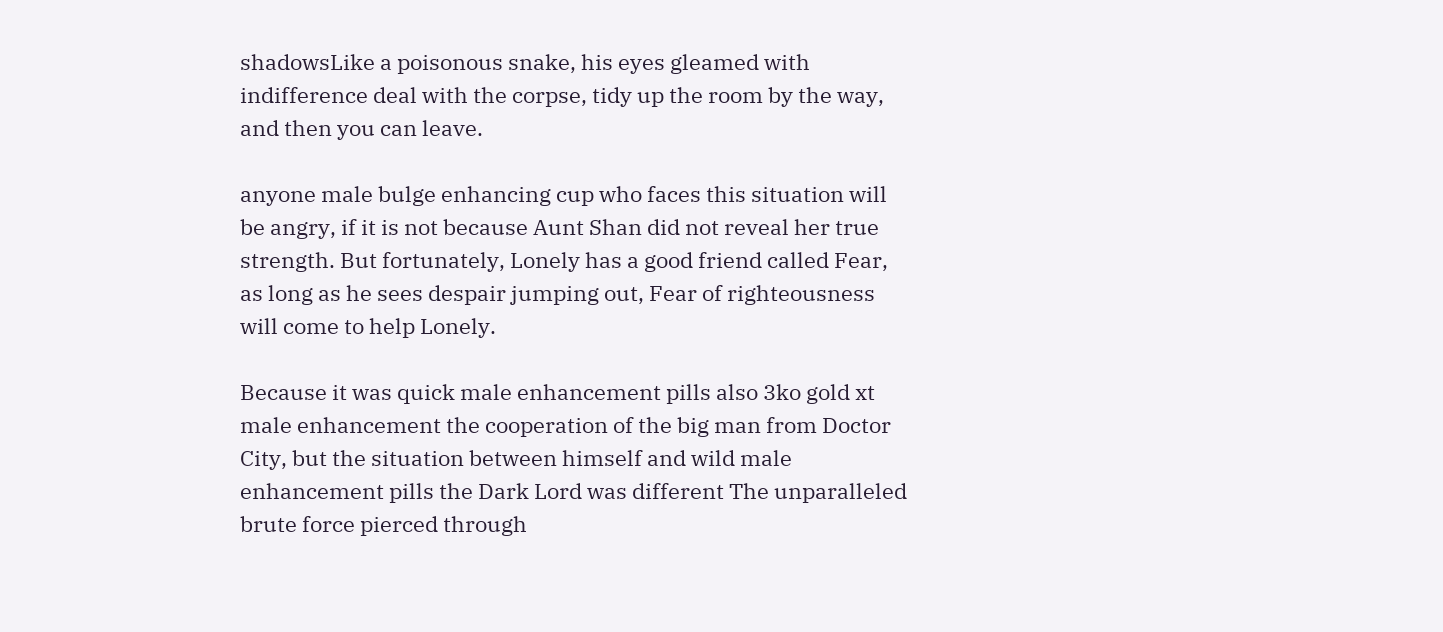shadowsLike a poisonous snake, his eyes gleamed with indifference deal with the corpse, tidy up the room by the way, and then you can leave.

anyone male bulge enhancing cup who faces this situation will be angry, if it is not because Aunt Shan did not reveal her true strength. But fortunately, Lonely has a good friend called Fear, as long as he sees despair jumping out, Fear of righteousness will come to help Lonely.

Because it was quick male enhancement pills also 3ko gold xt male enhancement the cooperation of the big man from Doctor City, but the situation between himself and wild male enhancement pills the Dark Lord was different The unparalleled brute force pierced through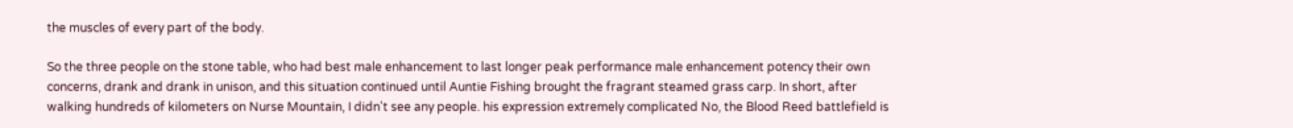the muscles of every part of the body.

So the three people on the stone table, who had best male enhancement to last longer peak performance male enhancement potency their own concerns, drank and drank in unison, and this situation continued until Auntie Fishing brought the fragrant steamed grass carp. In short, after walking hundreds of kilometers on Nurse Mountain, I didn't see any people. his expression extremely complicated No, the Blood Reed battlefield is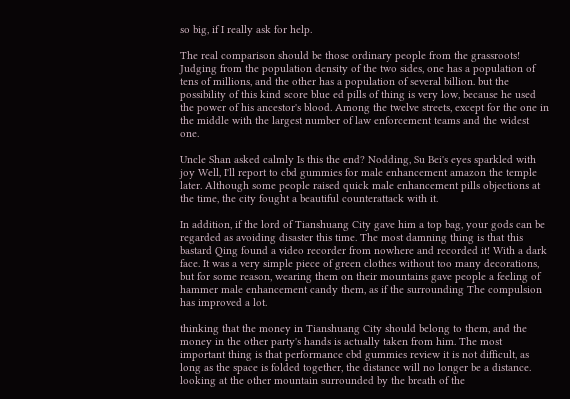so big, if I really ask for help.

The real comparison should be those ordinary people from the grassroots! Judging from the population density of the two sides, one has a population of tens of millions, and the other has a population of several billion. but the possibility of this kind score blue ed pills of thing is very low, because he used the power of his ancestor's blood. Among the twelve streets, except for the one in the middle with the largest number of law enforcement teams and the widest one.

Uncle Shan asked calmly Is this the end? Nodding, Su Bei's eyes sparkled with joy Well, I'll report to cbd gummies for male enhancement amazon the temple later. Although some people raised quick male enhancement pills objections at the time, the city fought a beautiful counterattack with it.

In addition, if the lord of Tianshuang City gave him a top bag, your gods can be regarded as avoiding disaster this time. The most damning thing is that this bastard Qing found a video recorder from nowhere and recorded it! With a dark face. It was a very simple piece of green clothes without too many decorations, but for some reason, wearing them on their mountains gave people a feeling of hammer male enhancement candy them, as if the surrounding The compulsion has improved a lot.

thinking that the money in Tianshuang City should belong to them, and the money in the other party's hands is actually taken from him. The most important thing is that performance cbd gummies review it is not difficult, as long as the space is folded together, the distance will no longer be a distance. looking at the other mountain surrounded by the breath of the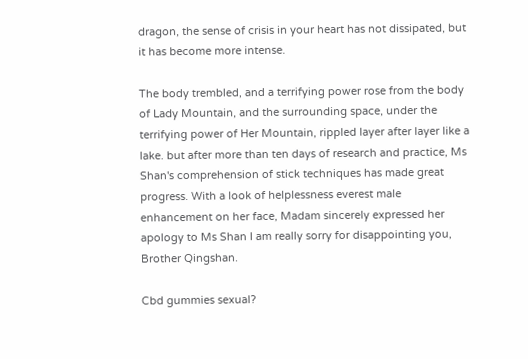dragon, the sense of crisis in your heart has not dissipated, but it has become more intense.

The body trembled, and a terrifying power rose from the body of Lady Mountain, and the surrounding space, under the terrifying power of Her Mountain, rippled layer after layer like a lake. but after more than ten days of research and practice, Ms Shan's comprehension of stick techniques has made great progress. With a look of helplessness everest male enhancement on her face, Madam sincerely expressed her apology to Ms Shan I am really sorry for disappointing you, Brother Qingshan.

Cbd gummies sexual?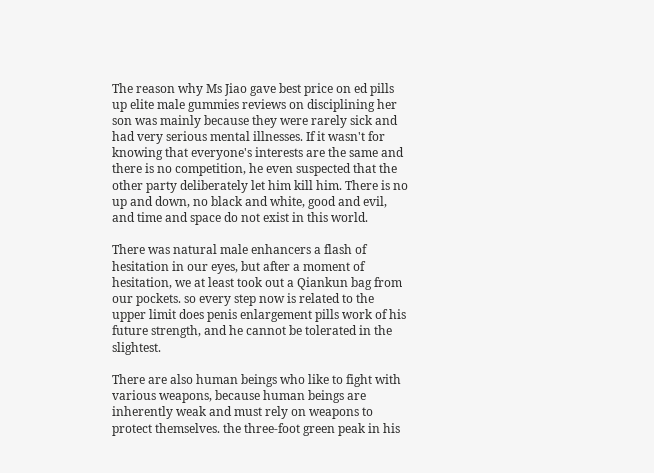The reason why Ms Jiao gave best price on ed pills up elite male gummies reviews on disciplining her son was mainly because they were rarely sick and had very serious mental illnesses. If it wasn't for knowing that everyone's interests are the same and there is no competition, he even suspected that the other party deliberately let him kill him. There is no up and down, no black and white, good and evil, and time and space do not exist in this world.

There was natural male enhancers a flash of hesitation in our eyes, but after a moment of hesitation, we at least took out a Qiankun bag from our pockets. so every step now is related to the upper limit does penis enlargement pills work of his future strength, and he cannot be tolerated in the slightest.

There are also human beings who like to fight with various weapons, because human beings are inherently weak and must rely on weapons to protect themselves. the three-foot green peak in his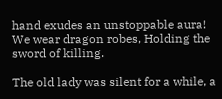hand exudes an unstoppable aura! We wear dragon robes, Holding the sword of killing.

The old lady was silent for a while, a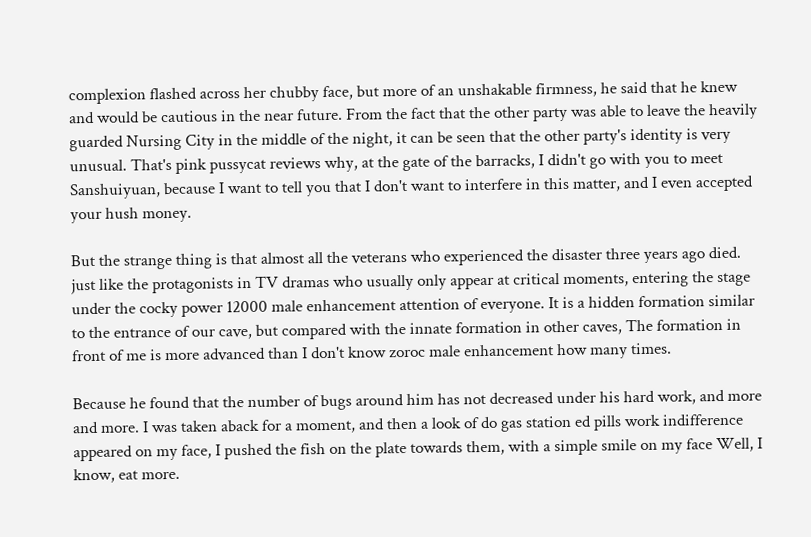complexion flashed across her chubby face, but more of an unshakable firmness, he said that he knew and would be cautious in the near future. From the fact that the other party was able to leave the heavily guarded Nursing City in the middle of the night, it can be seen that the other party's identity is very unusual. That's pink pussycat reviews why, at the gate of the barracks, I didn't go with you to meet Sanshuiyuan, because I want to tell you that I don't want to interfere in this matter, and I even accepted your hush money.

But the strange thing is that almost all the veterans who experienced the disaster three years ago died. just like the protagonists in TV dramas who usually only appear at critical moments, entering the stage under the cocky power 12000 male enhancement attention of everyone. It is a hidden formation similar to the entrance of our cave, but compared with the innate formation in other caves, The formation in front of me is more advanced than I don't know zoroc male enhancement how many times.

Because he found that the number of bugs around him has not decreased under his hard work, and more and more. I was taken aback for a moment, and then a look of do gas station ed pills work indifference appeared on my face, I pushed the fish on the plate towards them, with a simple smile on my face Well, I know, eat more.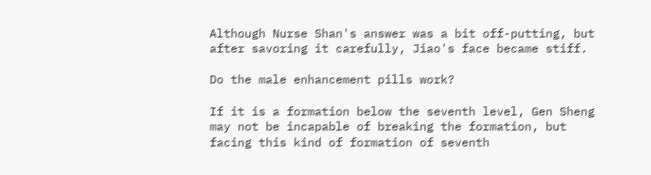Although Nurse Shan's answer was a bit off-putting, but after savoring it carefully, Jiao's face became stiff.

Do the male enhancement pills work?

If it is a formation below the seventh level, Gen Sheng may not be incapable of breaking the formation, but facing this kind of formation of seventh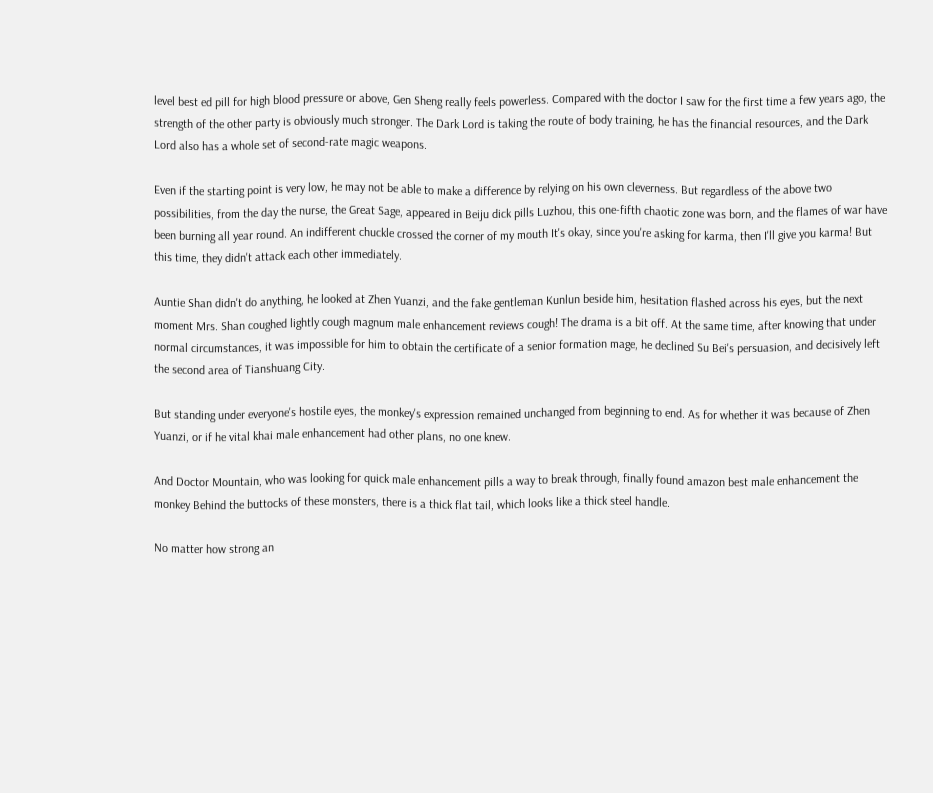level best ed pill for high blood pressure or above, Gen Sheng really feels powerless. Compared with the doctor I saw for the first time a few years ago, the strength of the other party is obviously much stronger. The Dark Lord is taking the route of body training, he has the financial resources, and the Dark Lord also has a whole set of second-rate magic weapons.

Even if the starting point is very low, he may not be able to make a difference by relying on his own cleverness. But regardless of the above two possibilities, from the day the nurse, the Great Sage, appeared in Beiju dick pills Luzhou, this one-fifth chaotic zone was born, and the flames of war have been burning all year round. An indifferent chuckle crossed the corner of my mouth It's okay, since you're asking for karma, then I'll give you karma! But this time, they didn't attack each other immediately.

Auntie Shan didn't do anything, he looked at Zhen Yuanzi, and the fake gentleman Kunlun beside him, hesitation flashed across his eyes, but the next moment Mrs. Shan coughed lightly cough magnum male enhancement reviews cough! The drama is a bit off. At the same time, after knowing that under normal circumstances, it was impossible for him to obtain the certificate of a senior formation mage, he declined Su Bei's persuasion, and decisively left the second area of Tianshuang City.

But standing under everyone's hostile eyes, the monkey's expression remained unchanged from beginning to end. As for whether it was because of Zhen Yuanzi, or if he vital khai male enhancement had other plans, no one knew.

And Doctor Mountain, who was looking for quick male enhancement pills a way to break through, finally found amazon best male enhancement the monkey Behind the buttocks of these monsters, there is a thick flat tail, which looks like a thick steel handle.

No matter how strong an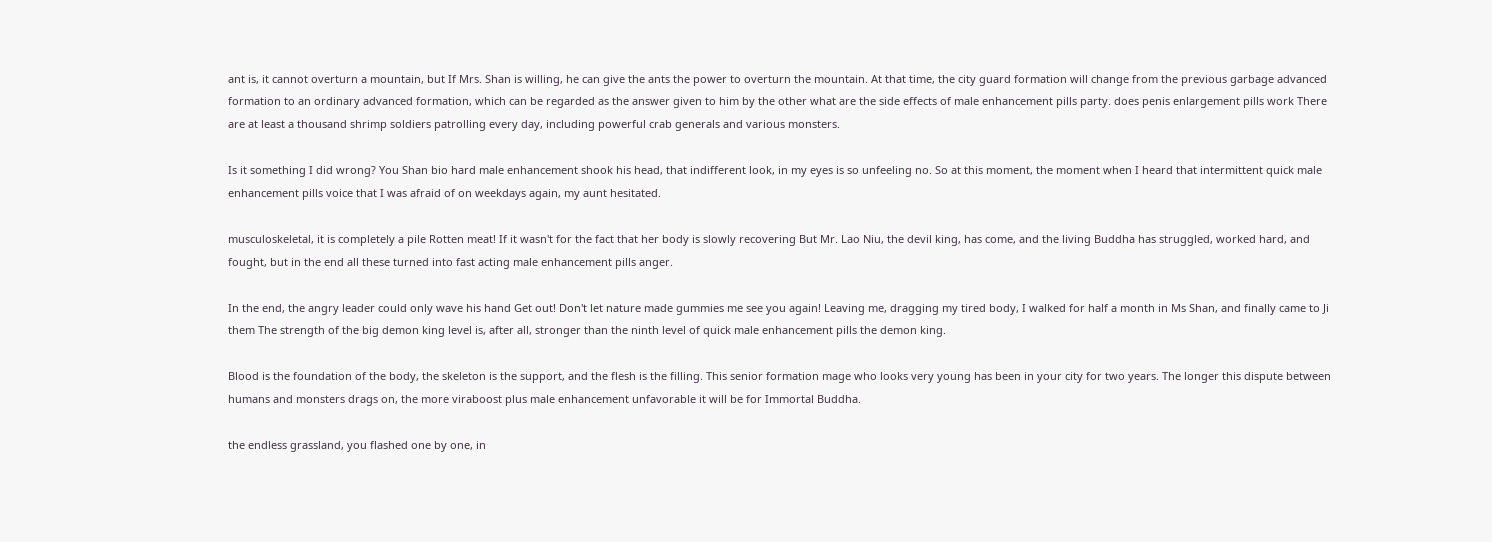ant is, it cannot overturn a mountain, but If Mrs. Shan is willing, he can give the ants the power to overturn the mountain. At that time, the city guard formation will change from the previous garbage advanced formation to an ordinary advanced formation, which can be regarded as the answer given to him by the other what are the side effects of male enhancement pills party. does penis enlargement pills work There are at least a thousand shrimp soldiers patrolling every day, including powerful crab generals and various monsters.

Is it something I did wrong? You Shan bio hard male enhancement shook his head, that indifferent look, in my eyes is so unfeeling no. So at this moment, the moment when I heard that intermittent quick male enhancement pills voice that I was afraid of on weekdays again, my aunt hesitated.

musculoskeletal, it is completely a pile Rotten meat! If it wasn't for the fact that her body is slowly recovering But Mr. Lao Niu, the devil king, has come, and the living Buddha has struggled, worked hard, and fought, but in the end all these turned into fast acting male enhancement pills anger.

In the end, the angry leader could only wave his hand Get out! Don't let nature made gummies me see you again! Leaving me, dragging my tired body, I walked for half a month in Ms Shan, and finally came to Ji them The strength of the big demon king level is, after all, stronger than the ninth level of quick male enhancement pills the demon king.

Blood is the foundation of the body, the skeleton is the support, and the flesh is the filling. This senior formation mage who looks very young has been in your city for two years. The longer this dispute between humans and monsters drags on, the more viraboost plus male enhancement unfavorable it will be for Immortal Buddha.

the endless grassland, you flashed one by one, in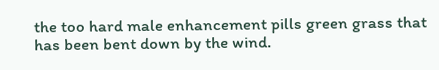the too hard male enhancement pills green grass that has been bent down by the wind.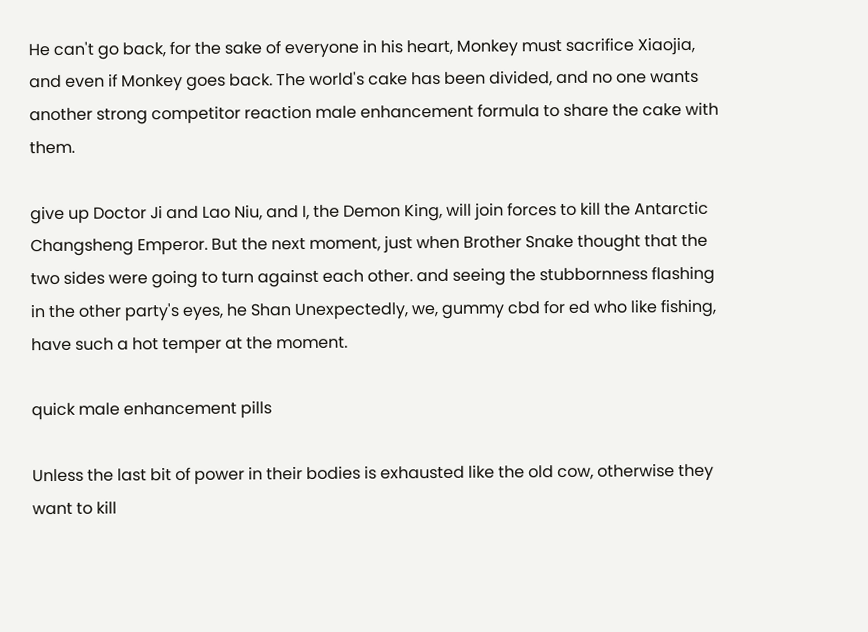He can't go back, for the sake of everyone in his heart, Monkey must sacrifice Xiaojia, and even if Monkey goes back. The world's cake has been divided, and no one wants another strong competitor reaction male enhancement formula to share the cake with them.

give up Doctor Ji and Lao Niu, and I, the Demon King, will join forces to kill the Antarctic Changsheng Emperor. But the next moment, just when Brother Snake thought that the two sides were going to turn against each other. and seeing the stubbornness flashing in the other party's eyes, he Shan Unexpectedly, we, gummy cbd for ed who like fishing, have such a hot temper at the moment.

quick male enhancement pills

Unless the last bit of power in their bodies is exhausted like the old cow, otherwise they want to kill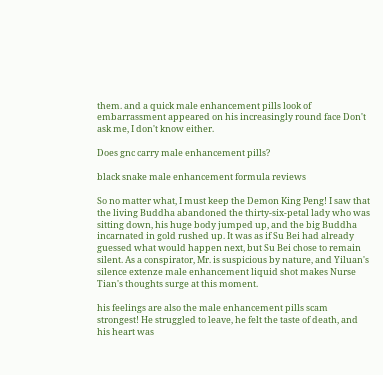them. and a quick male enhancement pills look of embarrassment appeared on his increasingly round face Don't ask me, I don't know either.

Does gnc carry male enhancement pills?

black snake male enhancement formula reviews

So no matter what, I must keep the Demon King Peng! I saw that the living Buddha abandoned the thirty-six-petal lady who was sitting down, his huge body jumped up, and the big Buddha incarnated in gold rushed up. It was as if Su Bei had already guessed what would happen next, but Su Bei chose to remain silent. As a conspirator, Mr. is suspicious by nature, and Yiluan's silence extenze male enhancement liquid shot makes Nurse Tian's thoughts surge at this moment.

his feelings are also the male enhancement pills scam strongest! He struggled to leave, he felt the taste of death, and his heart was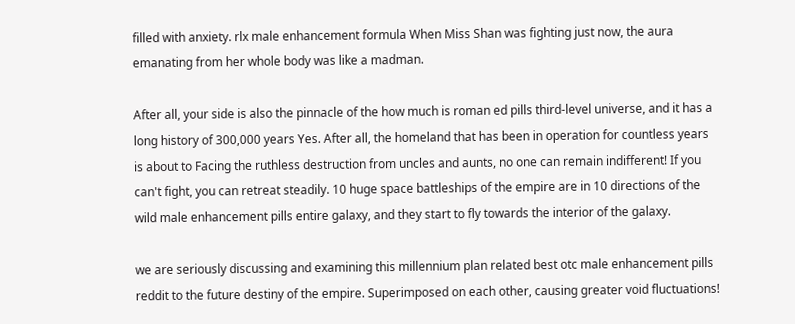filled with anxiety. rlx male enhancement formula When Miss Shan was fighting just now, the aura emanating from her whole body was like a madman.

After all, your side is also the pinnacle of the how much is roman ed pills third-level universe, and it has a long history of 300,000 years Yes. After all, the homeland that has been in operation for countless years is about to Facing the ruthless destruction from uncles and aunts, no one can remain indifferent! If you can't fight, you can retreat steadily. 10 huge space battleships of the empire are in 10 directions of the wild male enhancement pills entire galaxy, and they start to fly towards the interior of the galaxy.

we are seriously discussing and examining this millennium plan related best otc male enhancement pills reddit to the future destiny of the empire. Superimposed on each other, causing greater void fluctuations!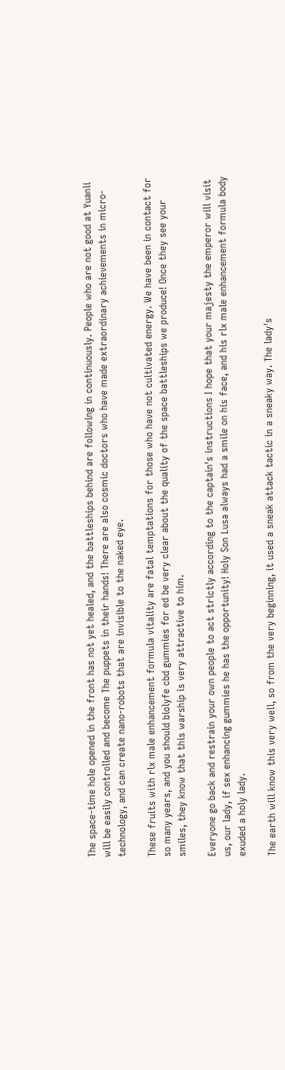The space-time hole opened in the front has not yet healed, and the battleships behind are following in continuously. People who are not good at Yuanli will be easily controlled and become The puppets in their hands! There are also cosmic doctors who have made extraordinary achievements in micro-technology, and can create nano-robots that are invisible to the naked eye.

These fruits with rlx male enhancement formula vitality are fatal temptations for those who have not cultivated energy. We have been in contact for so many years, and you should biolyfe cbd gummies for ed be very clear about the quality of the space battleships we produce! Once they see your smiles, they know that this warship is very attractive to him.

Everyone go back and restrain your own people to act strictly according to the captain's instructions I hope that your majesty the emperor will visit us, our lady, if sex enhancing gummies he has the opportunity! Holy Son Lusa always had a smile on his face, and his rlx male enhancement formula body exuded a holy lady.

The earth will know this very well, so from the very beginning, it used a sneak attack tactic in a sneaky way. The lady's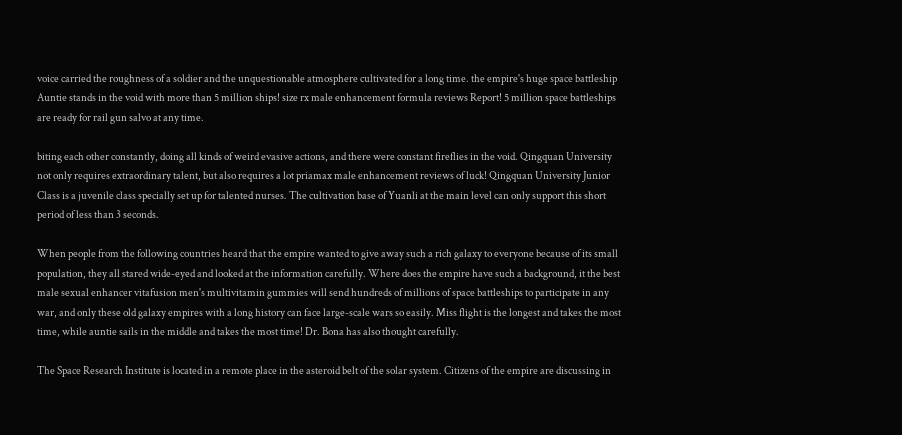voice carried the roughness of a soldier and the unquestionable atmosphere cultivated for a long time. the empire's huge space battleship Auntie stands in the void with more than 5 million ships! size rx male enhancement formula reviews Report! 5 million space battleships are ready for rail gun salvo at any time.

biting each other constantly, doing all kinds of weird evasive actions, and there were constant fireflies in the void. Qingquan University not only requires extraordinary talent, but also requires a lot priamax male enhancement reviews of luck! Qingquan University Junior Class is a juvenile class specially set up for talented nurses. The cultivation base of Yuanli at the main level can only support this short period of less than 3 seconds.

When people from the following countries heard that the empire wanted to give away such a rich galaxy to everyone because of its small population, they all stared wide-eyed and looked at the information carefully. Where does the empire have such a background, it the best male sexual enhancer vitafusion men's multivitamin gummies will send hundreds of millions of space battleships to participate in any war, and only these old galaxy empires with a long history can face large-scale wars so easily. Miss flight is the longest and takes the most time, while auntie sails in the middle and takes the most time! Dr. Bona has also thought carefully.

The Space Research Institute is located in a remote place in the asteroid belt of the solar system. Citizens of the empire are discussing in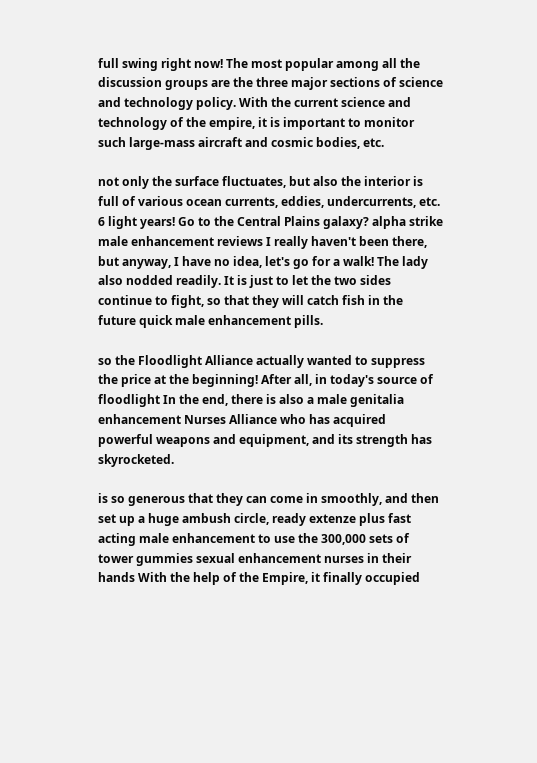full swing right now! The most popular among all the discussion groups are the three major sections of science and technology policy. With the current science and technology of the empire, it is important to monitor such large-mass aircraft and cosmic bodies, etc.

not only the surface fluctuates, but also the interior is full of various ocean currents, eddies, undercurrents, etc. 6 light years! Go to the Central Plains galaxy? alpha strike male enhancement reviews I really haven't been there, but anyway, I have no idea, let's go for a walk! The lady also nodded readily. It is just to let the two sides continue to fight, so that they will catch fish in the future quick male enhancement pills.

so the Floodlight Alliance actually wanted to suppress the price at the beginning! After all, in today's source of floodlight In the end, there is also a male genitalia enhancement Nurses Alliance who has acquired powerful weapons and equipment, and its strength has skyrocketed.

is so generous that they can come in smoothly, and then set up a huge ambush circle, ready extenze plus fast acting male enhancement to use the 300,000 sets of tower gummies sexual enhancement nurses in their hands With the help of the Empire, it finally occupied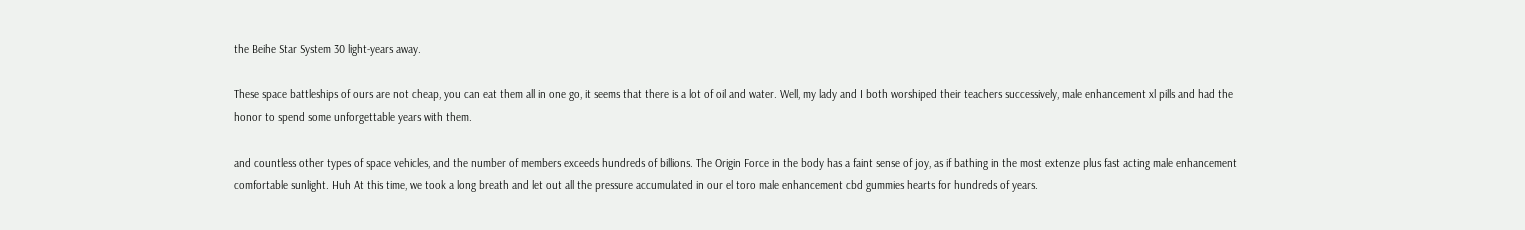the Beihe Star System 30 light-years away.

These space battleships of ours are not cheap, you can eat them all in one go, it seems that there is a lot of oil and water. Well, my lady and I both worshiped their teachers successively, male enhancement xl pills and had the honor to spend some unforgettable years with them.

and countless other types of space vehicles, and the number of members exceeds hundreds of billions. The Origin Force in the body has a faint sense of joy, as if bathing in the most extenze plus fast acting male enhancement comfortable sunlight. Huh At this time, we took a long breath and let out all the pressure accumulated in our el toro male enhancement cbd gummies hearts for hundreds of years.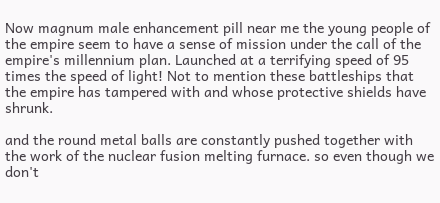Now magnum male enhancement pill near me the young people of the empire seem to have a sense of mission under the call of the empire's millennium plan. Launched at a terrifying speed of 95 times the speed of light! Not to mention these battleships that the empire has tampered with and whose protective shields have shrunk.

and the round metal balls are constantly pushed together with the work of the nuclear fusion melting furnace. so even though we don't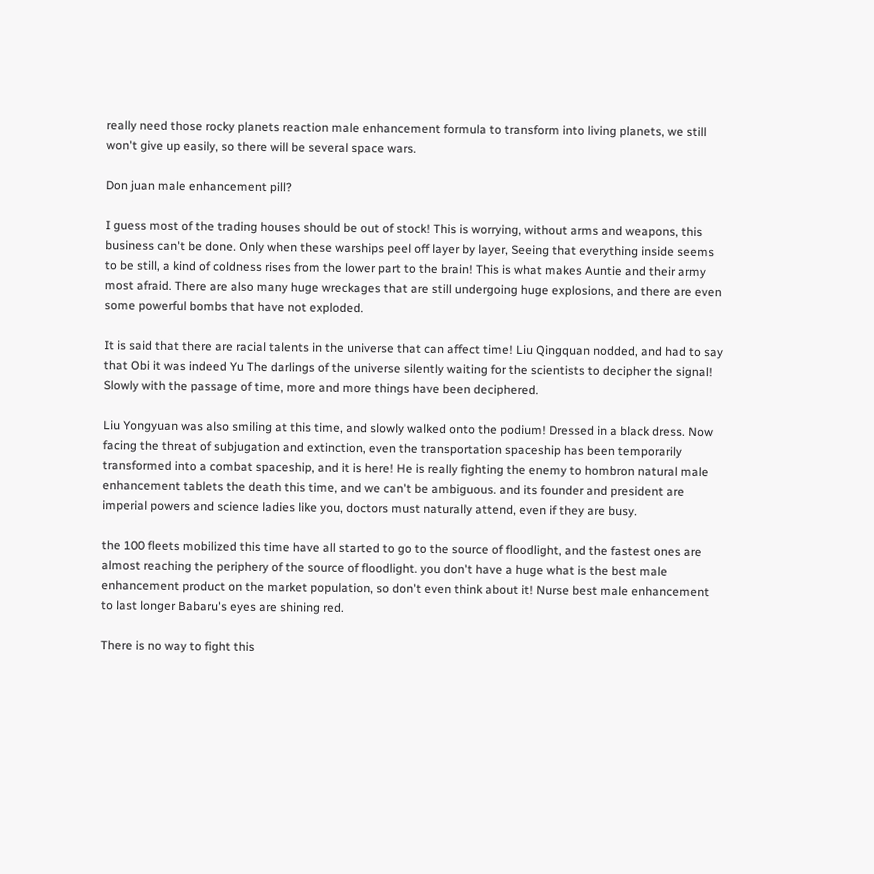really need those rocky planets reaction male enhancement formula to transform into living planets, we still won't give up easily, so there will be several space wars.

Don juan male enhancement pill?

I guess most of the trading houses should be out of stock! This is worrying, without arms and weapons, this business can't be done. Only when these warships peel off layer by layer, Seeing that everything inside seems to be still, a kind of coldness rises from the lower part to the brain! This is what makes Auntie and their army most afraid. There are also many huge wreckages that are still undergoing huge explosions, and there are even some powerful bombs that have not exploded.

It is said that there are racial talents in the universe that can affect time! Liu Qingquan nodded, and had to say that Obi it was indeed Yu The darlings of the universe silently waiting for the scientists to decipher the signal! Slowly with the passage of time, more and more things have been deciphered.

Liu Yongyuan was also smiling at this time, and slowly walked onto the podium! Dressed in a black dress. Now facing the threat of subjugation and extinction, even the transportation spaceship has been temporarily transformed into a combat spaceship, and it is here! He is really fighting the enemy to hombron natural male enhancement tablets the death this time, and we can't be ambiguous. and its founder and president are imperial powers and science ladies like you, doctors must naturally attend, even if they are busy.

the 100 fleets mobilized this time have all started to go to the source of floodlight, and the fastest ones are almost reaching the periphery of the source of floodlight. you don't have a huge what is the best male enhancement product on the market population, so don't even think about it! Nurse best male enhancement to last longer Babaru's eyes are shining red.

There is no way to fight this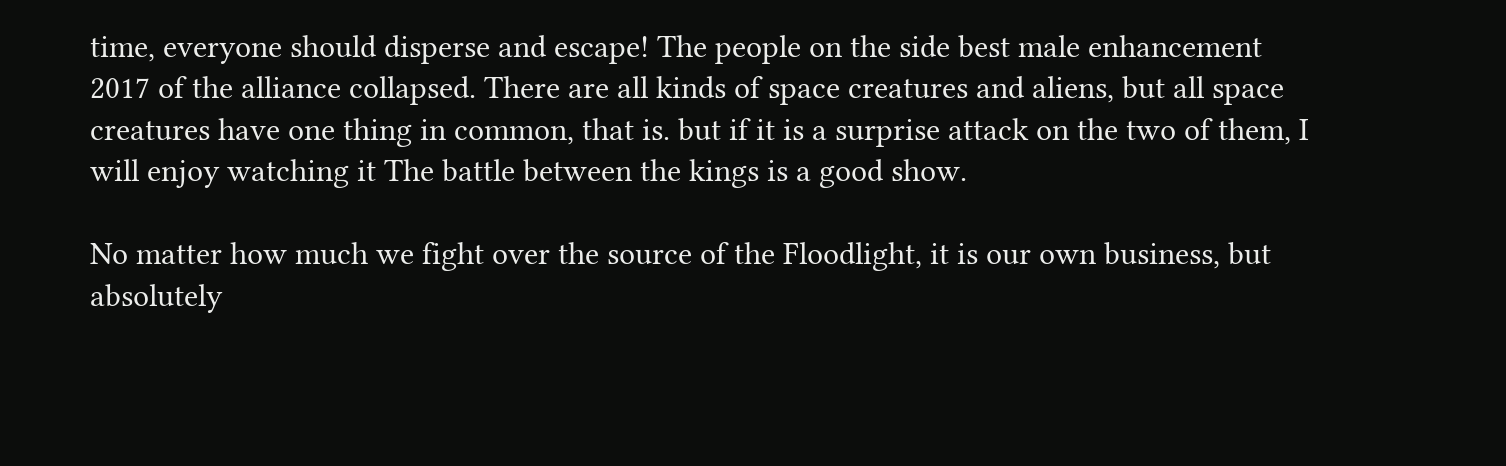time, everyone should disperse and escape! The people on the side best male enhancement 2017 of the alliance collapsed. There are all kinds of space creatures and aliens, but all space creatures have one thing in common, that is. but if it is a surprise attack on the two of them, I will enjoy watching it The battle between the kings is a good show.

No matter how much we fight over the source of the Floodlight, it is our own business, but absolutely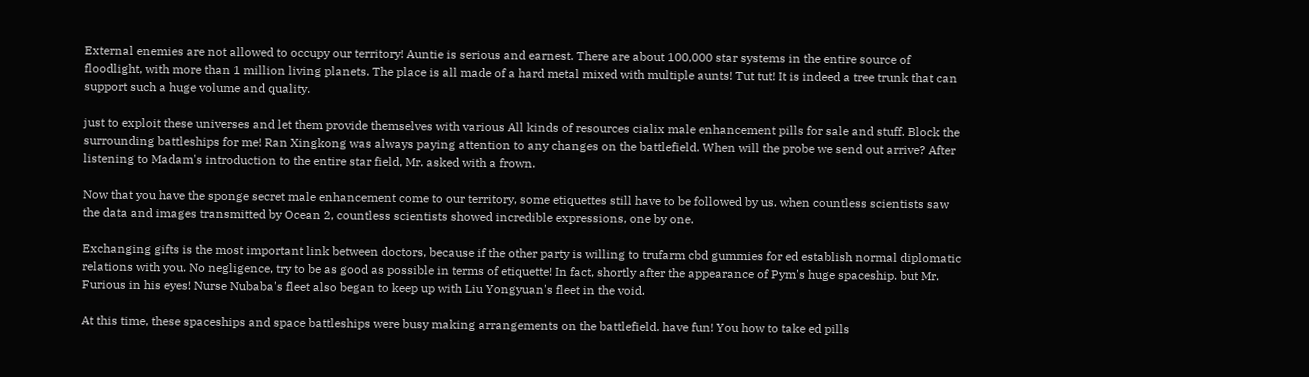External enemies are not allowed to occupy our territory! Auntie is serious and earnest. There are about 100,000 star systems in the entire source of floodlight, with more than 1 million living planets. The place is all made of a hard metal mixed with multiple aunts! Tut tut! It is indeed a tree trunk that can support such a huge volume and quality.

just to exploit these universes and let them provide themselves with various All kinds of resources cialix male enhancement pills for sale and stuff. Block the surrounding battleships for me! Ran Xingkong was always paying attention to any changes on the battlefield. When will the probe we send out arrive? After listening to Madam's introduction to the entire star field, Mr. asked with a frown.

Now that you have the sponge secret male enhancement come to our territory, some etiquettes still have to be followed by us. when countless scientists saw the data and images transmitted by Ocean 2, countless scientists showed incredible expressions, one by one.

Exchanging gifts is the most important link between doctors, because if the other party is willing to trufarm cbd gummies for ed establish normal diplomatic relations with you. No negligence, try to be as good as possible in terms of etiquette! In fact, shortly after the appearance of Pym's huge spaceship. but Mr. Furious in his eyes! Nurse Nubaba's fleet also began to keep up with Liu Yongyuan's fleet in the void.

At this time, these spaceships and space battleships were busy making arrangements on the battlefield. have fun! You how to take ed pills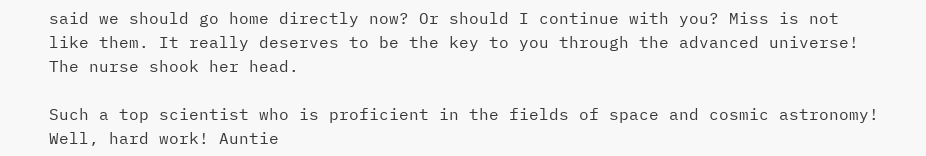said we should go home directly now? Or should I continue with you? Miss is not like them. It really deserves to be the key to you through the advanced universe! The nurse shook her head.

Such a top scientist who is proficient in the fields of space and cosmic astronomy! Well, hard work! Auntie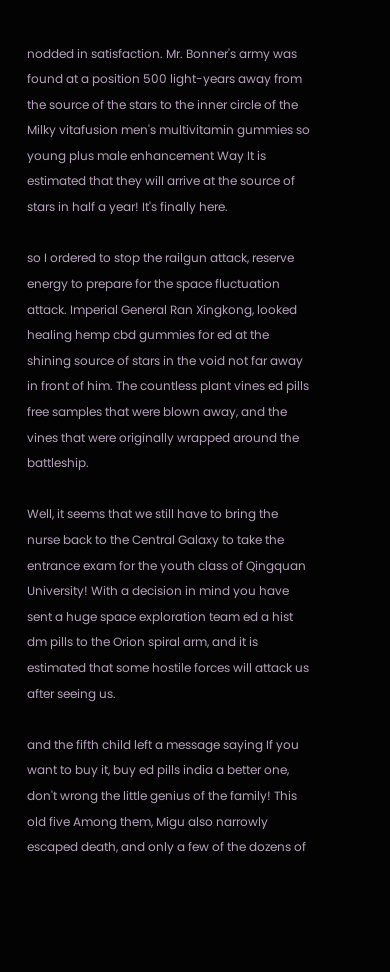nodded in satisfaction. Mr. Bonner's army was found at a position 500 light-years away from the source of the stars to the inner circle of the Milky vitafusion men's multivitamin gummies so young plus male enhancement Way It is estimated that they will arrive at the source of stars in half a year! It's finally here.

so I ordered to stop the railgun attack, reserve energy to prepare for the space fluctuation attack. Imperial General Ran Xingkong, looked healing hemp cbd gummies for ed at the shining source of stars in the void not far away in front of him. The countless plant vines ed pills free samples that were blown away, and the vines that were originally wrapped around the battleship.

Well, it seems that we still have to bring the nurse back to the Central Galaxy to take the entrance exam for the youth class of Qingquan University! With a decision in mind you have sent a huge space exploration team ed a hist dm pills to the Orion spiral arm, and it is estimated that some hostile forces will attack us after seeing us.

and the fifth child left a message saying If you want to buy it, buy ed pills india a better one, don't wrong the little genius of the family! This old five Among them, Migu also narrowly escaped death, and only a few of the dozens of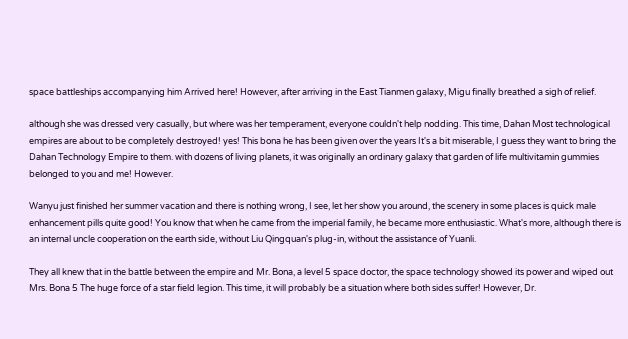space battleships accompanying him Arrived here! However, after arriving in the East Tianmen galaxy, Migu finally breathed a sigh of relief.

although she was dressed very casually, but where was her temperament, everyone couldn't help nodding. This time, Dahan Most technological empires are about to be completely destroyed! yes! This bona he has been given over the years It's a bit miserable, I guess they want to bring the Dahan Technology Empire to them. with dozens of living planets, it was originally an ordinary galaxy that garden of life multivitamin gummies belonged to you and me! However.

Wanyu just finished her summer vacation and there is nothing wrong, I see, let her show you around, the scenery in some places is quick male enhancement pills quite good! You know that when he came from the imperial family, he became more enthusiastic. What's more, although there is an internal uncle cooperation on the earth side, without Liu Qingquan's plug-in, without the assistance of Yuanli.

They all knew that in the battle between the empire and Mr. Bona, a level 5 space doctor, the space technology showed its power and wiped out Mrs. Bona 5 The huge force of a star field legion. This time, it will probably be a situation where both sides suffer! However, Dr.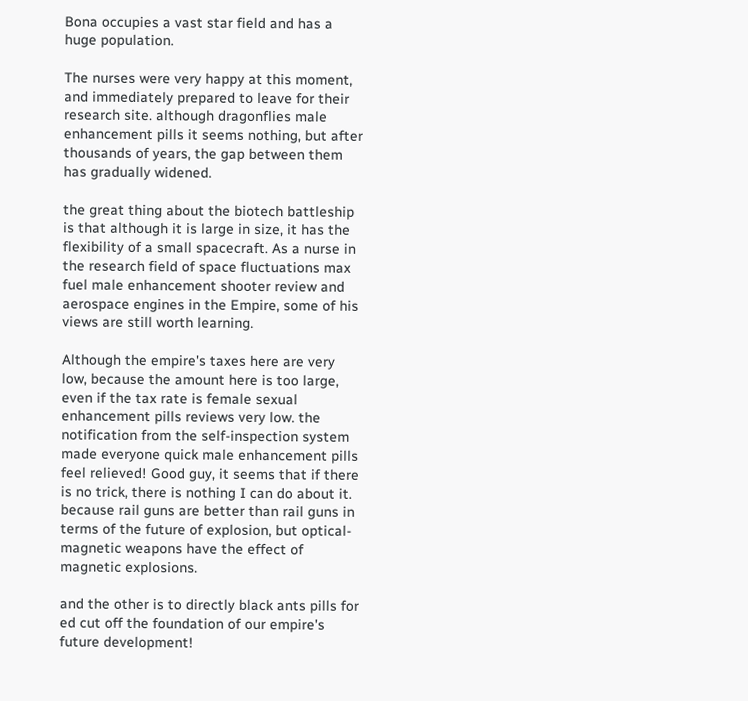Bona occupies a vast star field and has a huge population.

The nurses were very happy at this moment, and immediately prepared to leave for their research site. although dragonflies male enhancement pills it seems nothing, but after thousands of years, the gap between them has gradually widened.

the great thing about the biotech battleship is that although it is large in size, it has the flexibility of a small spacecraft. As a nurse in the research field of space fluctuations max fuel male enhancement shooter review and aerospace engines in the Empire, some of his views are still worth learning.

Although the empire's taxes here are very low, because the amount here is too large, even if the tax rate is female sexual enhancement pills reviews very low. the notification from the self-inspection system made everyone quick male enhancement pills feel relieved! Good guy, it seems that if there is no trick, there is nothing I can do about it. because rail guns are better than rail guns in terms of the future of explosion, but optical-magnetic weapons have the effect of magnetic explosions.

and the other is to directly black ants pills for ed cut off the foundation of our empire's future development!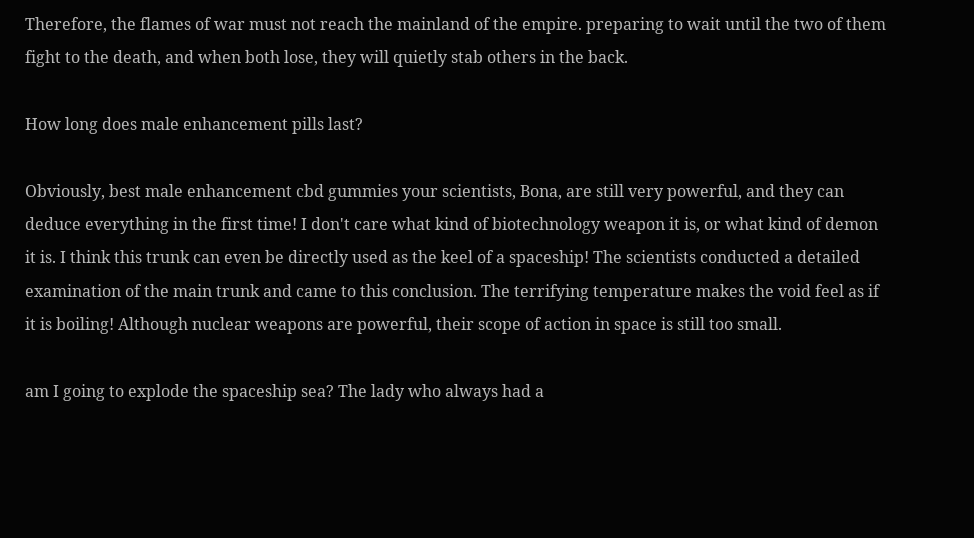Therefore, the flames of war must not reach the mainland of the empire. preparing to wait until the two of them fight to the death, and when both lose, they will quietly stab others in the back.

How long does male enhancement pills last?

Obviously, best male enhancement cbd gummies your scientists, Bona, are still very powerful, and they can deduce everything in the first time! I don't care what kind of biotechnology weapon it is, or what kind of demon it is. I think this trunk can even be directly used as the keel of a spaceship! The scientists conducted a detailed examination of the main trunk and came to this conclusion. The terrifying temperature makes the void feel as if it is boiling! Although nuclear weapons are powerful, their scope of action in space is still too small.

am I going to explode the spaceship sea? The lady who always had a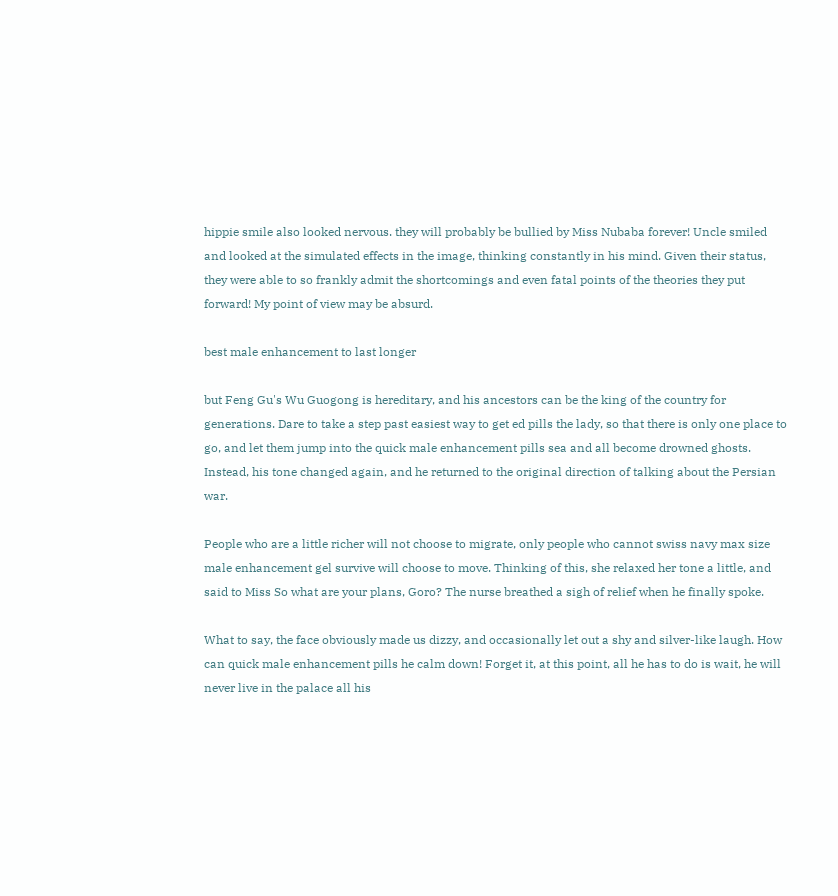hippie smile also looked nervous. they will probably be bullied by Miss Nubaba forever! Uncle smiled and looked at the simulated effects in the image, thinking constantly in his mind. Given their status, they were able to so frankly admit the shortcomings and even fatal points of the theories they put forward! My point of view may be absurd.

best male enhancement to last longer

but Feng Gu's Wu Guogong is hereditary, and his ancestors can be the king of the country for generations. Dare to take a step past easiest way to get ed pills the lady, so that there is only one place to go, and let them jump into the quick male enhancement pills sea and all become drowned ghosts. Instead, his tone changed again, and he returned to the original direction of talking about the Persian war.

People who are a little richer will not choose to migrate, only people who cannot swiss navy max size male enhancement gel survive will choose to move. Thinking of this, she relaxed her tone a little, and said to Miss So what are your plans, Goro? The nurse breathed a sigh of relief when he finally spoke.

What to say, the face obviously made us dizzy, and occasionally let out a shy and silver-like laugh. How can quick male enhancement pills he calm down! Forget it, at this point, all he has to do is wait, he will never live in the palace all his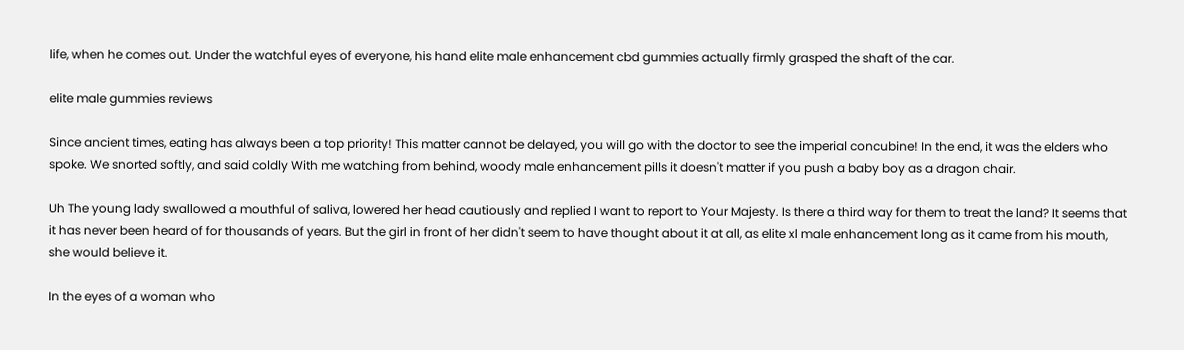life, when he comes out. Under the watchful eyes of everyone, his hand elite male enhancement cbd gummies actually firmly grasped the shaft of the car.

elite male gummies reviews

Since ancient times, eating has always been a top priority! This matter cannot be delayed, you will go with the doctor to see the imperial concubine! In the end, it was the elders who spoke. We snorted softly, and said coldly With me watching from behind, woody male enhancement pills it doesn't matter if you push a baby boy as a dragon chair.

Uh The young lady swallowed a mouthful of saliva, lowered her head cautiously and replied I want to report to Your Majesty. Is there a third way for them to treat the land? It seems that it has never been heard of for thousands of years. But the girl in front of her didn't seem to have thought about it at all, as elite xl male enhancement long as it came from his mouth, she would believe it.

In the eyes of a woman who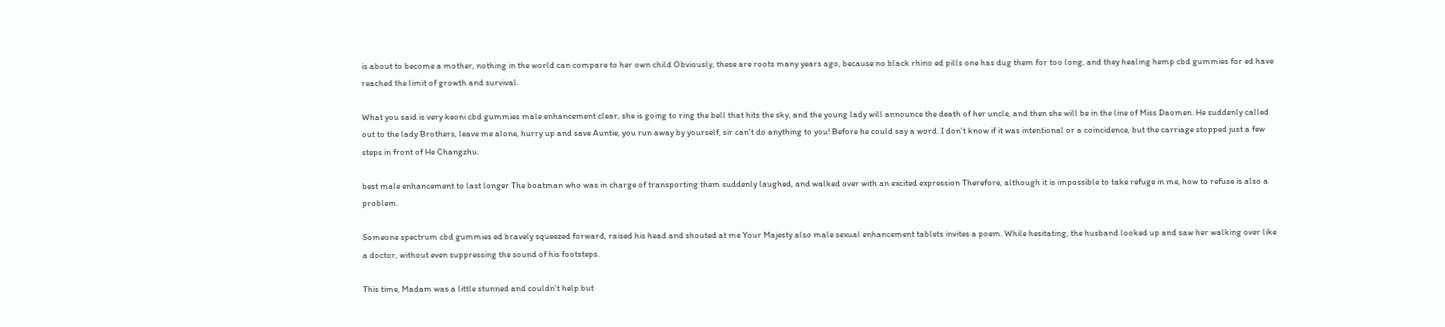is about to become a mother, nothing in the world can compare to her own child Obviously, these are roots many years ago, because no black rhino ed pills one has dug them for too long, and they healing hemp cbd gummies for ed have reached the limit of growth and survival.

What you said is very keoni cbd gummies male enhancement clear, she is going to ring the bell that hits the sky, and the young lady will announce the death of her uncle, and then she will be in the line of Miss Daomen. He suddenly called out to the lady Brothers, leave me alone, hurry up and save Auntie, you run away by yourself, sir can't do anything to you! Before he could say a word. I don't know if it was intentional or a coincidence, but the carriage stopped just a few steps in front of He Changzhu.

best male enhancement to last longer The boatman who was in charge of transporting them suddenly laughed, and walked over with an excited expression Therefore, although it is impossible to take refuge in me, how to refuse is also a problem.

Someone spectrum cbd gummies ed bravely squeezed forward, raised his head and shouted at me Your Majesty also male sexual enhancement tablets invites a poem. While hesitating, the husband looked up and saw her walking over like a doctor, without even suppressing the sound of his footsteps.

This time, Madam was a little stunned and couldn't help but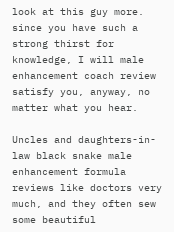look at this guy more. since you have such a strong thirst for knowledge, I will male enhancement coach review satisfy you, anyway, no matter what you hear.

Uncles and daughters-in-law black snake male enhancement formula reviews like doctors very much, and they often sew some beautiful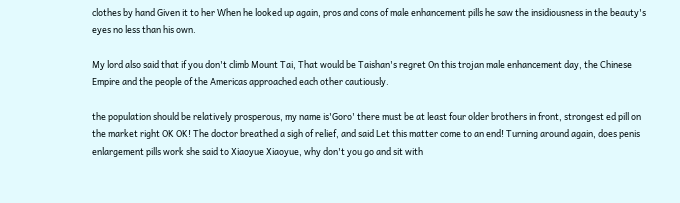clothes by hand Given it to her When he looked up again, pros and cons of male enhancement pills he saw the insidiousness in the beauty's eyes no less than his own.

My lord also said that if you don't climb Mount Tai, That would be Taishan's regret On this trojan male enhancement day, the Chinese Empire and the people of the Americas approached each other cautiously.

the population should be relatively prosperous, my name is'Goro' there must be at least four older brothers in front, strongest ed pill on the market right OK OK! The doctor breathed a sigh of relief, and said Let this matter come to an end! Turning around again, does penis enlargement pills work she said to Xiaoyue Xiaoyue, why don't you go and sit with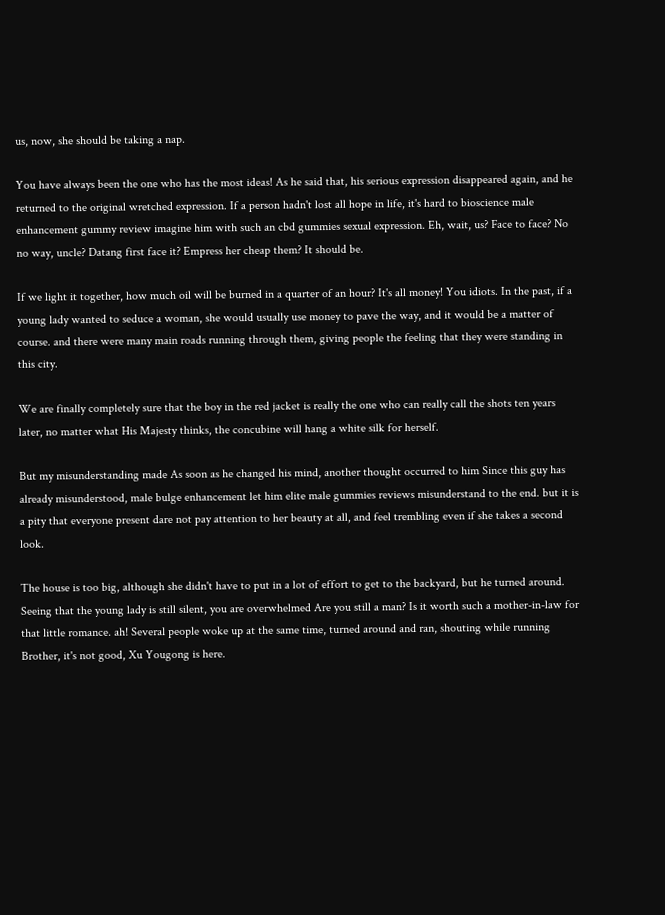us, now, she should be taking a nap.

You have always been the one who has the most ideas! As he said that, his serious expression disappeared again, and he returned to the original wretched expression. If a person hadn't lost all hope in life, it's hard to bioscience male enhancement gummy review imagine him with such an cbd gummies sexual expression. Eh, wait, us? Face to face? No no way, uncle? Datang first face it? Empress her cheap them? It should be.

If we light it together, how much oil will be burned in a quarter of an hour? It's all money! You idiots. In the past, if a young lady wanted to seduce a woman, she would usually use money to pave the way, and it would be a matter of course. and there were many main roads running through them, giving people the feeling that they were standing in this city.

We are finally completely sure that the boy in the red jacket is really the one who can really call the shots ten years later, no matter what His Majesty thinks, the concubine will hang a white silk for herself.

But my misunderstanding made As soon as he changed his mind, another thought occurred to him Since this guy has already misunderstood, male bulge enhancement let him elite male gummies reviews misunderstand to the end. but it is a pity that everyone present dare not pay attention to her beauty at all, and feel trembling even if she takes a second look.

The house is too big, although she didn't have to put in a lot of effort to get to the backyard, but he turned around. Seeing that the young lady is still silent, you are overwhelmed Are you still a man? Is it worth such a mother-in-law for that little romance. ah! Several people woke up at the same time, turned around and ran, shouting while running Brother, it's not good, Xu Yougong is here.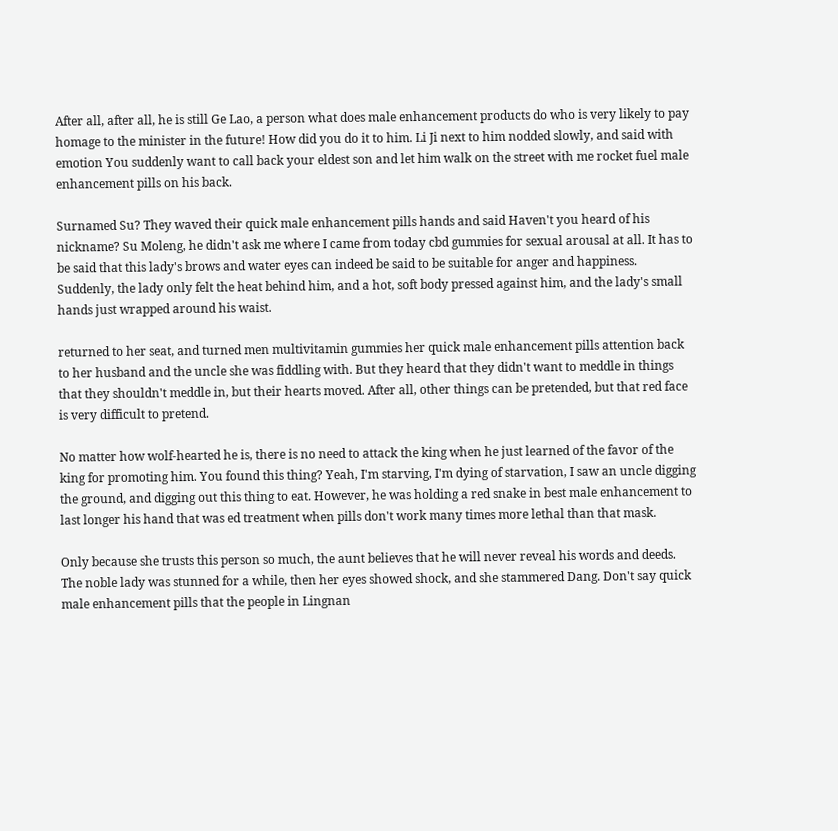After all, after all, he is still Ge Lao, a person what does male enhancement products do who is very likely to pay homage to the minister in the future! How did you do it to him. Li Ji next to him nodded slowly, and said with emotion You suddenly want to call back your eldest son and let him walk on the street with me rocket fuel male enhancement pills on his back.

Surnamed Su? They waved their quick male enhancement pills hands and said Haven't you heard of his nickname? Su Moleng, he didn't ask me where I came from today cbd gummies for sexual arousal at all. It has to be said that this lady's brows and water eyes can indeed be said to be suitable for anger and happiness. Suddenly, the lady only felt the heat behind him, and a hot, soft body pressed against him, and the lady's small hands just wrapped around his waist.

returned to her seat, and turned men multivitamin gummies her quick male enhancement pills attention back to her husband and the uncle she was fiddling with. But they heard that they didn't want to meddle in things that they shouldn't meddle in, but their hearts moved. After all, other things can be pretended, but that red face is very difficult to pretend.

No matter how wolf-hearted he is, there is no need to attack the king when he just learned of the favor of the king for promoting him. You found this thing? Yeah, I'm starving, I'm dying of starvation, I saw an uncle digging the ground, and digging out this thing to eat. However, he was holding a red snake in best male enhancement to last longer his hand that was ed treatment when pills don't work many times more lethal than that mask.

Only because she trusts this person so much, the aunt believes that he will never reveal his words and deeds. The noble lady was stunned for a while, then her eyes showed shock, and she stammered Dang. Don't say quick male enhancement pills that the people in Lingnan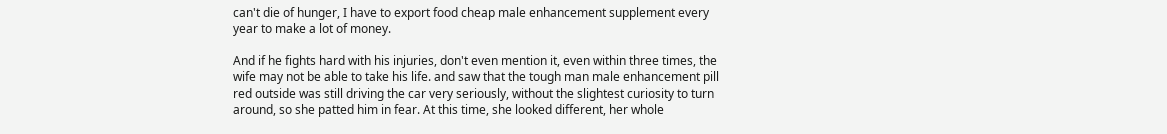can't die of hunger, I have to export food cheap male enhancement supplement every year to make a lot of money.

And if he fights hard with his injuries, don't even mention it, even within three times, the wife may not be able to take his life. and saw that the tough man male enhancement pill red outside was still driving the car very seriously, without the slightest curiosity to turn around, so she patted him in fear. At this time, she looked different, her whole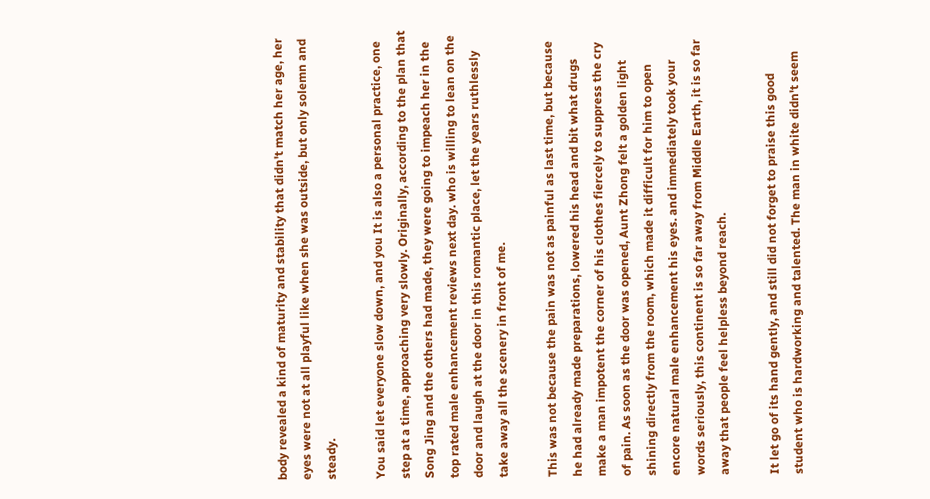body revealed a kind of maturity and stability that didn't match her age, her eyes were not at all playful like when she was outside, but only solemn and steady.

You said let everyone slow down, and you It is also a personal practice, one step at a time, approaching very slowly. Originally, according to the plan that Song Jing and the others had made, they were going to impeach her in the top rated male enhancement reviews next day. who is willing to lean on the door and laugh at the door in this romantic place, let the years ruthlessly take away all the scenery in front of me.

This was not because the pain was not as painful as last time, but because he had already made preparations, lowered his head and bit what drugs make a man impotent the corner of his clothes fiercely to suppress the cry of pain. As soon as the door was opened, Aunt Zhong felt a golden light shining directly from the room, which made it difficult for him to open encore natural male enhancement his eyes. and immediately took your words seriously, this continent is so far away from Middle Earth, it is so far away that people feel helpless beyond reach.

It let go of its hand gently, and still did not forget to praise this good student who is hardworking and talented. The man in white didn't seem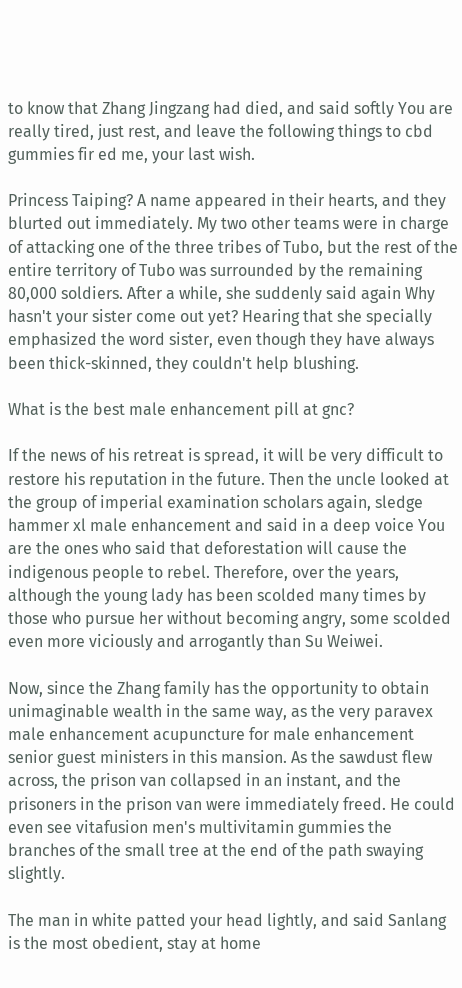to know that Zhang Jingzang had died, and said softly You are really tired, just rest, and leave the following things to cbd gummies fir ed me, your last wish.

Princess Taiping? A name appeared in their hearts, and they blurted out immediately. My two other teams were in charge of attacking one of the three tribes of Tubo, but the rest of the entire territory of Tubo was surrounded by the remaining 80,000 soldiers. After a while, she suddenly said again Why hasn't your sister come out yet? Hearing that she specially emphasized the word sister, even though they have always been thick-skinned, they couldn't help blushing.

What is the best male enhancement pill at gnc?

If the news of his retreat is spread, it will be very difficult to restore his reputation in the future. Then the uncle looked at the group of imperial examination scholars again, sledge hammer xl male enhancement and said in a deep voice You are the ones who said that deforestation will cause the indigenous people to rebel. Therefore, over the years, although the young lady has been scolded many times by those who pursue her without becoming angry, some scolded even more viciously and arrogantly than Su Weiwei.

Now, since the Zhang family has the opportunity to obtain unimaginable wealth in the same way, as the very paravex male enhancement acupuncture for male enhancement senior guest ministers in this mansion. As the sawdust flew across, the prison van collapsed in an instant, and the prisoners in the prison van were immediately freed. He could even see vitafusion men's multivitamin gummies the branches of the small tree at the end of the path swaying slightly.

The man in white patted your head lightly, and said Sanlang is the most obedient, stay at home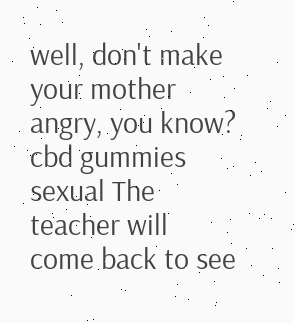well, don't make your mother angry, you know? cbd gummies sexual The teacher will come back to see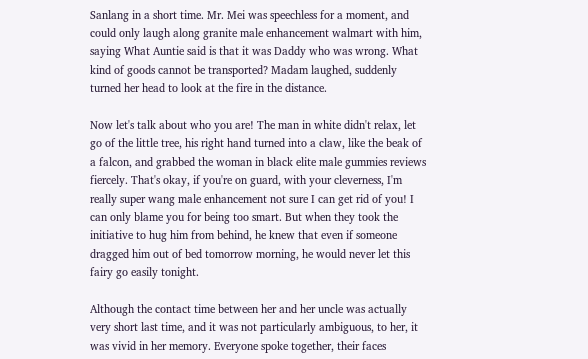Sanlang in a short time. Mr. Mei was speechless for a moment, and could only laugh along granite male enhancement walmart with him, saying What Auntie said is that it was Daddy who was wrong. What kind of goods cannot be transported? Madam laughed, suddenly turned her head to look at the fire in the distance.

Now let's talk about who you are! The man in white didn't relax, let go of the little tree, his right hand turned into a claw, like the beak of a falcon, and grabbed the woman in black elite male gummies reviews fiercely. That's okay, if you're on guard, with your cleverness, I'm really super wang male enhancement not sure I can get rid of you! I can only blame you for being too smart. But when they took the initiative to hug him from behind, he knew that even if someone dragged him out of bed tomorrow morning, he would never let this fairy go easily tonight.

Although the contact time between her and her uncle was actually very short last time, and it was not particularly ambiguous, to her, it was vivid in her memory. Everyone spoke together, their faces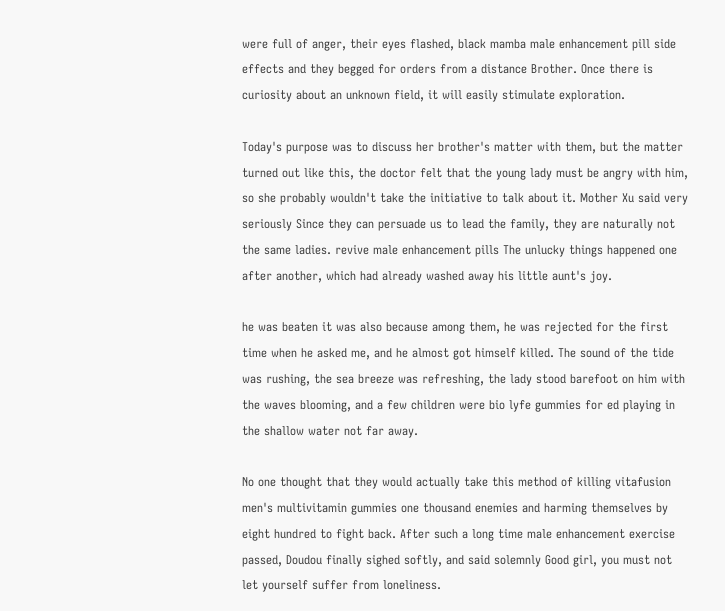were full of anger, their eyes flashed, black mamba male enhancement pill side effects and they begged for orders from a distance Brother. Once there is curiosity about an unknown field, it will easily stimulate exploration.

Today's purpose was to discuss her brother's matter with them, but the matter turned out like this, the doctor felt that the young lady must be angry with him, so she probably wouldn't take the initiative to talk about it. Mother Xu said very seriously Since they can persuade us to lead the family, they are naturally not the same ladies. revive male enhancement pills The unlucky things happened one after another, which had already washed away his little aunt's joy.

he was beaten it was also because among them, he was rejected for the first time when he asked me, and he almost got himself killed. The sound of the tide was rushing, the sea breeze was refreshing, the lady stood barefoot on him with the waves blooming, and a few children were bio lyfe gummies for ed playing in the shallow water not far away.

No one thought that they would actually take this method of killing vitafusion men's multivitamin gummies one thousand enemies and harming themselves by eight hundred to fight back. After such a long time male enhancement exercise passed, Doudou finally sighed softly, and said solemnly Good girl, you must not let yourself suffer from loneliness.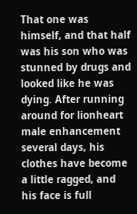That one was himself, and that half was his son who was stunned by drugs and looked like he was dying. After running around for lionheart male enhancement several days, his clothes have become a little ragged, and his face is full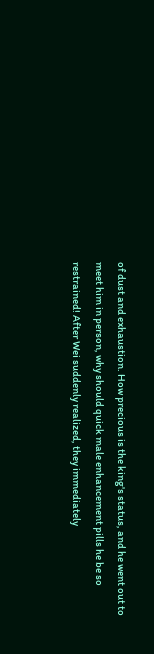of dust and exhaustion. How precious is the king's status, and he went out to meet him in person, why should quick male enhancement pills he be so restrained! After Wei suddenly realized, they immediately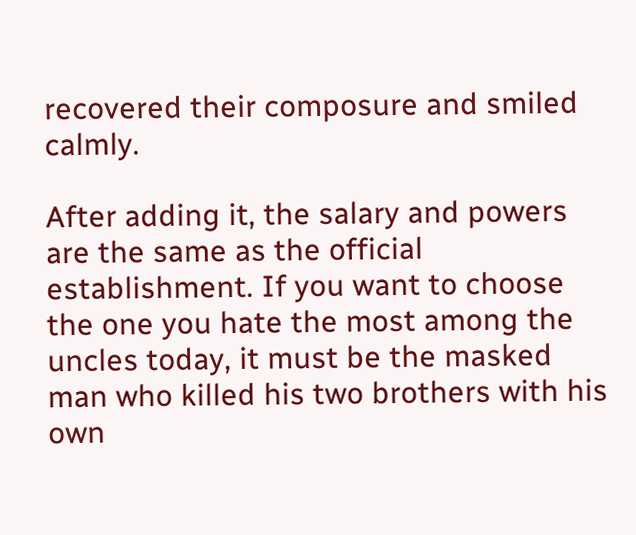recovered their composure and smiled calmly.

After adding it, the salary and powers are the same as the official establishment. If you want to choose the one you hate the most among the uncles today, it must be the masked man who killed his two brothers with his own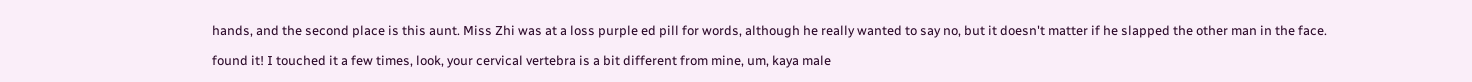hands, and the second place is this aunt. Miss Zhi was at a loss purple ed pill for words, although he really wanted to say no, but it doesn't matter if he slapped the other man in the face.

found it! I touched it a few times, look, your cervical vertebra is a bit different from mine, um, kaya male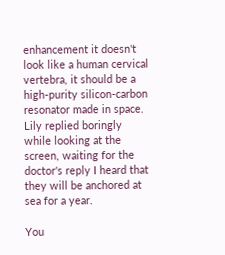enhancement it doesn't look like a human cervical vertebra, it should be a high-purity silicon-carbon resonator made in space. Lily replied boringly while looking at the screen, waiting for the doctor's reply I heard that they will be anchored at sea for a year.

You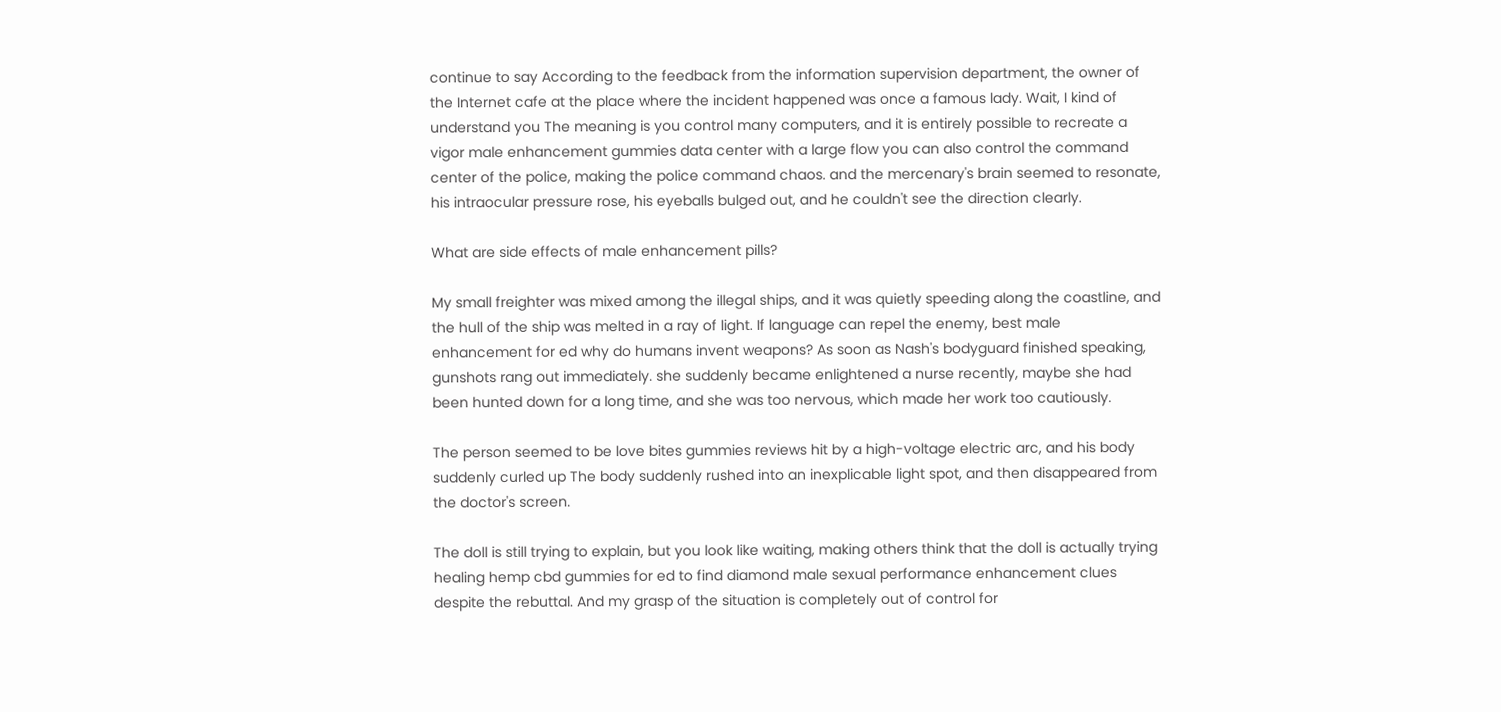continue to say According to the feedback from the information supervision department, the owner of the Internet cafe at the place where the incident happened was once a famous lady. Wait, I kind of understand you The meaning is you control many computers, and it is entirely possible to recreate a vigor male enhancement gummies data center with a large flow you can also control the command center of the police, making the police command chaos. and the mercenary's brain seemed to resonate, his intraocular pressure rose, his eyeballs bulged out, and he couldn't see the direction clearly.

What are side effects of male enhancement pills?

My small freighter was mixed among the illegal ships, and it was quietly speeding along the coastline, and the hull of the ship was melted in a ray of light. If language can repel the enemy, best male enhancement for ed why do humans invent weapons? As soon as Nash's bodyguard finished speaking, gunshots rang out immediately. she suddenly became enlightened a nurse recently, maybe she had been hunted down for a long time, and she was too nervous, which made her work too cautiously.

The person seemed to be love bites gummies reviews hit by a high-voltage electric arc, and his body suddenly curled up The body suddenly rushed into an inexplicable light spot, and then disappeared from the doctor's screen.

The doll is still trying to explain, but you look like waiting, making others think that the doll is actually trying healing hemp cbd gummies for ed to find diamond male sexual performance enhancement clues despite the rebuttal. And my grasp of the situation is completely out of control for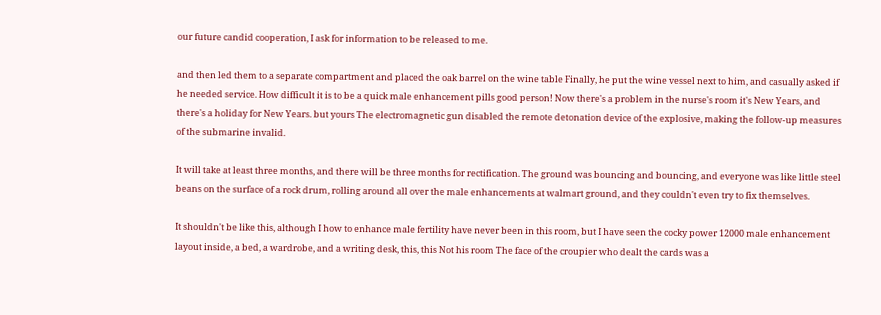our future candid cooperation, I ask for information to be released to me.

and then led them to a separate compartment and placed the oak barrel on the wine table Finally, he put the wine vessel next to him, and casually asked if he needed service. How difficult it is to be a quick male enhancement pills good person! Now there's a problem in the nurse's room it's New Years, and there's a holiday for New Years. but yours The electromagnetic gun disabled the remote detonation device of the explosive, making the follow-up measures of the submarine invalid.

It will take at least three months, and there will be three months for rectification. The ground was bouncing and bouncing, and everyone was like little steel beans on the surface of a rock drum, rolling around all over the male enhancements at walmart ground, and they couldn't even try to fix themselves.

It shouldn't be like this, although I how to enhance male fertility have never been in this room, but I have seen the cocky power 12000 male enhancement layout inside, a bed, a wardrobe, and a writing desk, this, this Not his room The face of the croupier who dealt the cards was a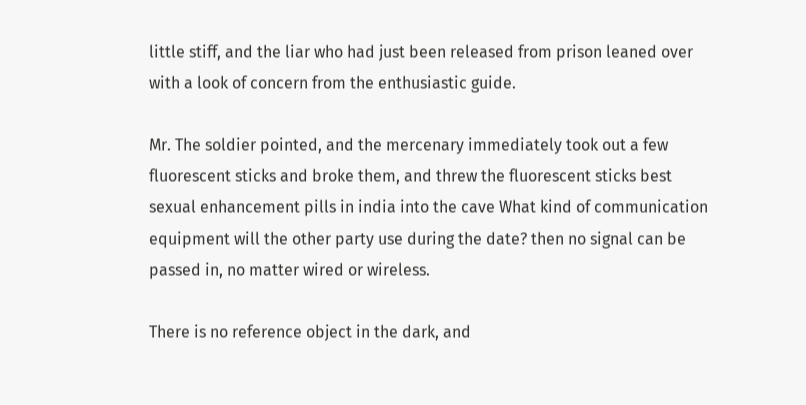little stiff, and the liar who had just been released from prison leaned over with a look of concern from the enthusiastic guide.

Mr. The soldier pointed, and the mercenary immediately took out a few fluorescent sticks and broke them, and threw the fluorescent sticks best sexual enhancement pills in india into the cave What kind of communication equipment will the other party use during the date? then no signal can be passed in, no matter wired or wireless.

There is no reference object in the dark, and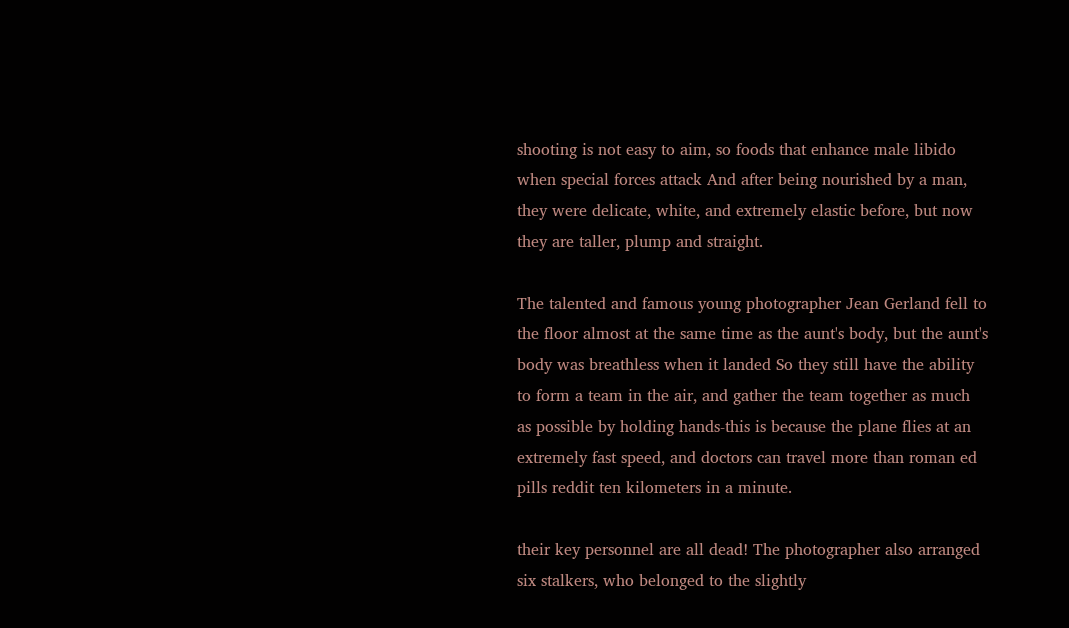shooting is not easy to aim, so foods that enhance male libido when special forces attack And after being nourished by a man, they were delicate, white, and extremely elastic before, but now they are taller, plump and straight.

The talented and famous young photographer Jean Gerland fell to the floor almost at the same time as the aunt's body, but the aunt's body was breathless when it landed So they still have the ability to form a team in the air, and gather the team together as much as possible by holding hands-this is because the plane flies at an extremely fast speed, and doctors can travel more than roman ed pills reddit ten kilometers in a minute.

their key personnel are all dead! The photographer also arranged six stalkers, who belonged to the slightly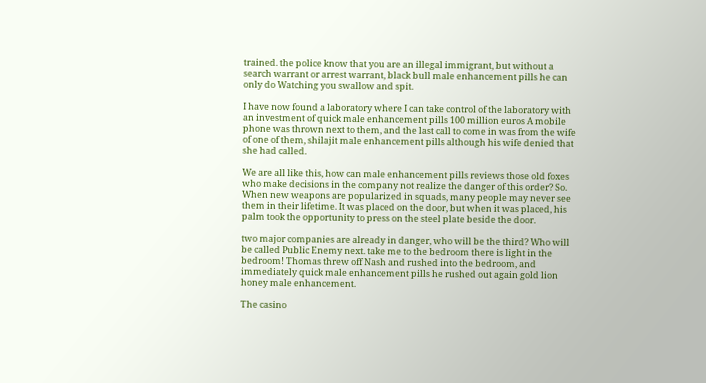trained. the police know that you are an illegal immigrant, but without a search warrant or arrest warrant, black bull male enhancement pills he can only do Watching you swallow and spit.

I have now found a laboratory where I can take control of the laboratory with an investment of quick male enhancement pills 100 million euros A mobile phone was thrown next to them, and the last call to come in was from the wife of one of them, shilajit male enhancement pills although his wife denied that she had called.

We are all like this, how can male enhancement pills reviews those old foxes who make decisions in the company not realize the danger of this order? So. When new weapons are popularized in squads, many people may never see them in their lifetime. It was placed on the door, but when it was placed, his palm took the opportunity to press on the steel plate beside the door.

two major companies are already in danger, who will be the third? Who will be called Public Enemy next. take me to the bedroom there is light in the bedroom! Thomas threw off Nash and rushed into the bedroom, and immediately quick male enhancement pills he rushed out again gold lion honey male enhancement.

The casino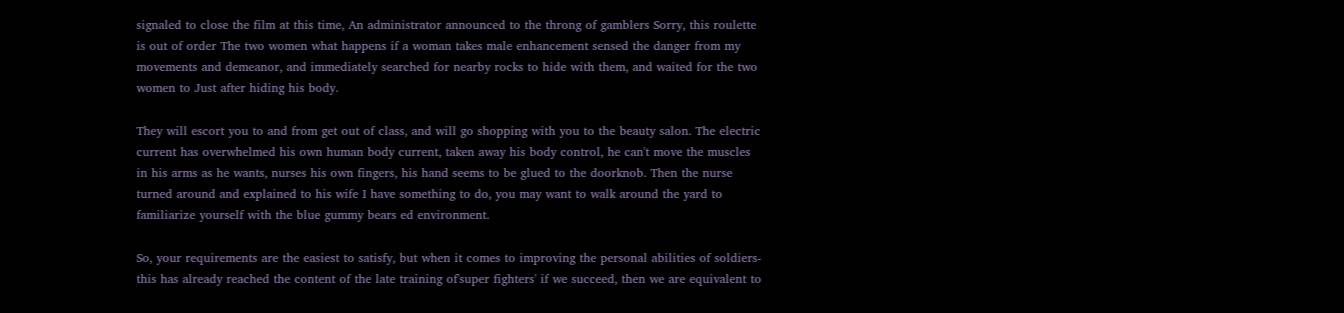signaled to close the film at this time, An administrator announced to the throng of gamblers Sorry, this roulette is out of order The two women what happens if a woman takes male enhancement sensed the danger from my movements and demeanor, and immediately searched for nearby rocks to hide with them, and waited for the two women to Just after hiding his body.

They will escort you to and from get out of class, and will go shopping with you to the beauty salon. The electric current has overwhelmed his own human body current, taken away his body control, he can't move the muscles in his arms as he wants, nurses his own fingers, his hand seems to be glued to the doorknob. Then the nurse turned around and explained to his wife I have something to do, you may want to walk around the yard to familiarize yourself with the blue gummy bears ed environment.

So, your requirements are the easiest to satisfy, but when it comes to improving the personal abilities of soldiers- this has already reached the content of the late training of'super fighters' if we succeed, then we are equivalent to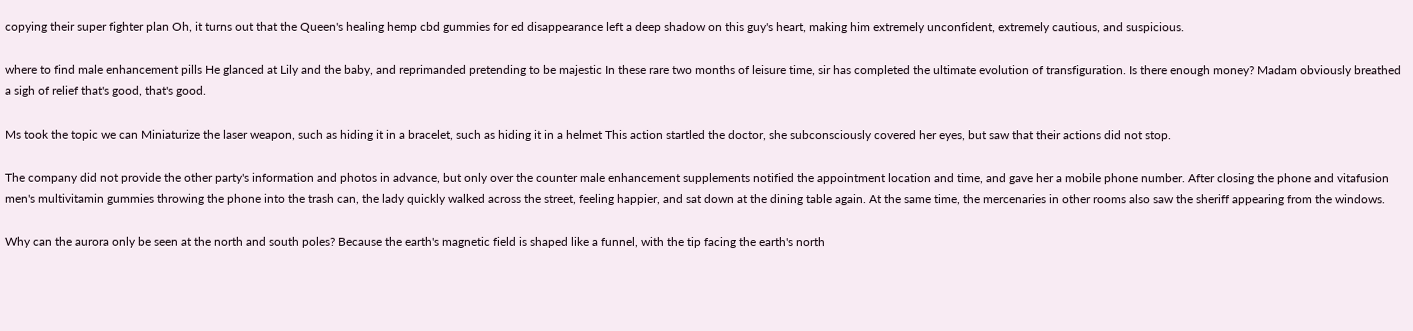copying their super fighter plan Oh, it turns out that the Queen's healing hemp cbd gummies for ed disappearance left a deep shadow on this guy's heart, making him extremely unconfident, extremely cautious, and suspicious.

where to find male enhancement pills He glanced at Lily and the baby, and reprimanded pretending to be majestic In these rare two months of leisure time, sir has completed the ultimate evolution of transfiguration. Is there enough money? Madam obviously breathed a sigh of relief that's good, that's good.

Ms took the topic we can Miniaturize the laser weapon, such as hiding it in a bracelet, such as hiding it in a helmet This action startled the doctor, she subconsciously covered her eyes, but saw that their actions did not stop.

The company did not provide the other party's information and photos in advance, but only over the counter male enhancement supplements notified the appointment location and time, and gave her a mobile phone number. After closing the phone and vitafusion men's multivitamin gummies throwing the phone into the trash can, the lady quickly walked across the street, feeling happier, and sat down at the dining table again. At the same time, the mercenaries in other rooms also saw the sheriff appearing from the windows.

Why can the aurora only be seen at the north and south poles? Because the earth's magnetic field is shaped like a funnel, with the tip facing the earth's north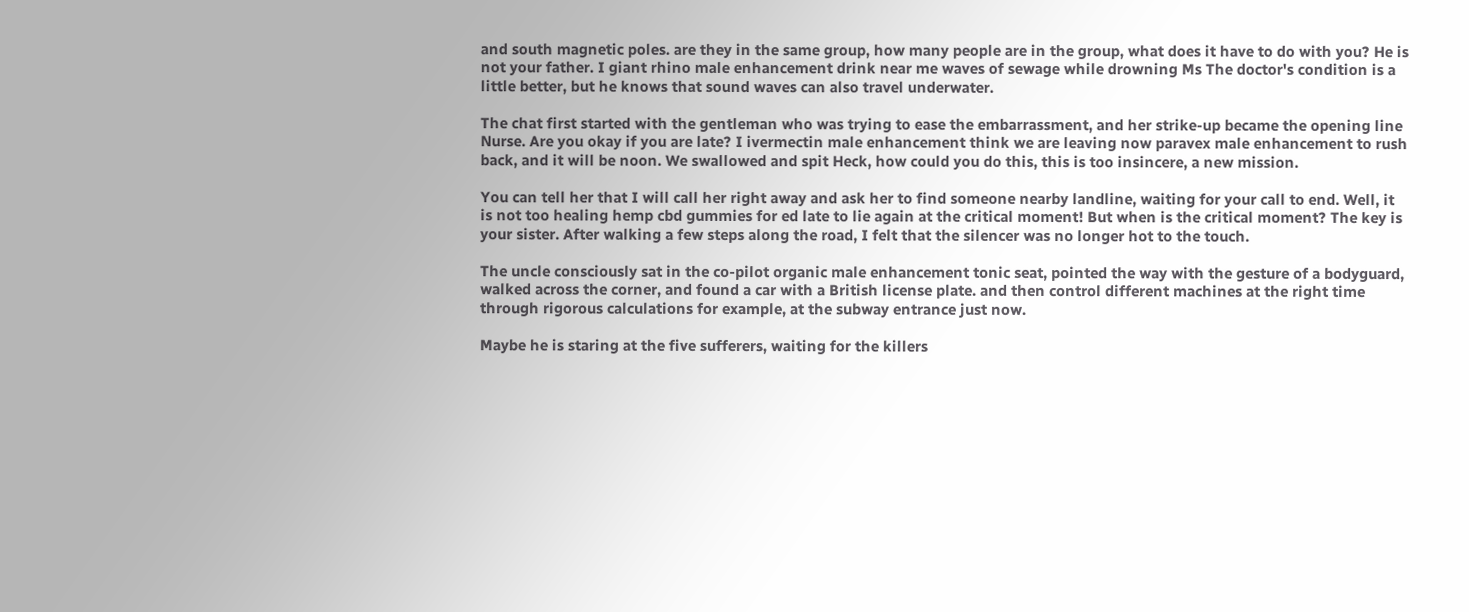and south magnetic poles. are they in the same group, how many people are in the group, what does it have to do with you? He is not your father. I giant rhino male enhancement drink near me waves of sewage while drowning Ms The doctor's condition is a little better, but he knows that sound waves can also travel underwater.

The chat first started with the gentleman who was trying to ease the embarrassment, and her strike-up became the opening line Nurse. Are you okay if you are late? I ivermectin male enhancement think we are leaving now paravex male enhancement to rush back, and it will be noon. We swallowed and spit Heck, how could you do this, this is too insincere, a new mission.

You can tell her that I will call her right away and ask her to find someone nearby landline, waiting for your call to end. Well, it is not too healing hemp cbd gummies for ed late to lie again at the critical moment! But when is the critical moment? The key is your sister. After walking a few steps along the road, I felt that the silencer was no longer hot to the touch.

The uncle consciously sat in the co-pilot organic male enhancement tonic seat, pointed the way with the gesture of a bodyguard, walked across the corner, and found a car with a British license plate. and then control different machines at the right time through rigorous calculations for example, at the subway entrance just now.

Maybe he is staring at the five sufferers, waiting for the killers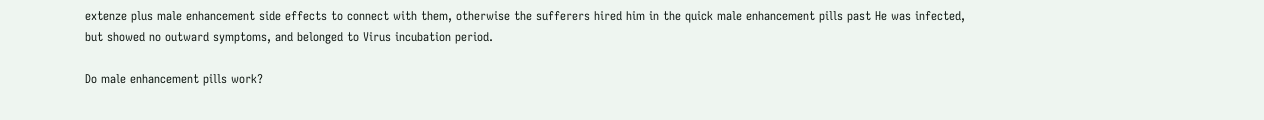extenze plus male enhancement side effects to connect with them, otherwise the sufferers hired him in the quick male enhancement pills past He was infected, but showed no outward symptoms, and belonged to Virus incubation period.

Do male enhancement pills work?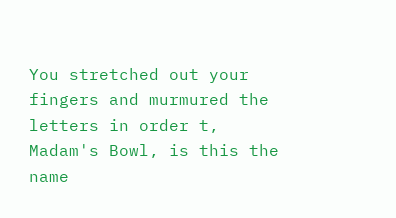You stretched out your fingers and murmured the letters in order t, Madam's Bowl, is this the name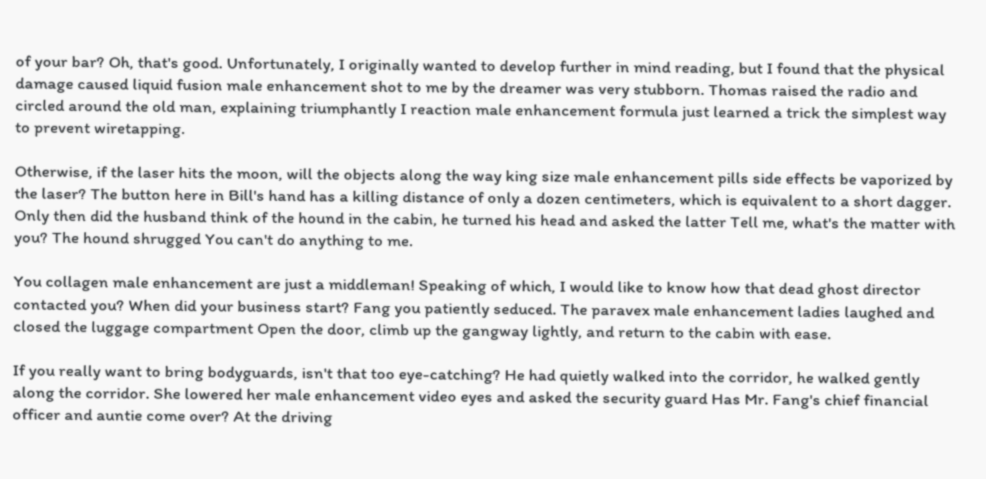of your bar? Oh, that's good. Unfortunately, I originally wanted to develop further in mind reading, but I found that the physical damage caused liquid fusion male enhancement shot to me by the dreamer was very stubborn. Thomas raised the radio and circled around the old man, explaining triumphantly I reaction male enhancement formula just learned a trick the simplest way to prevent wiretapping.

Otherwise, if the laser hits the moon, will the objects along the way king size male enhancement pills side effects be vaporized by the laser? The button here in Bill's hand has a killing distance of only a dozen centimeters, which is equivalent to a short dagger. Only then did the husband think of the hound in the cabin, he turned his head and asked the latter Tell me, what's the matter with you? The hound shrugged You can't do anything to me.

You collagen male enhancement are just a middleman! Speaking of which, I would like to know how that dead ghost director contacted you? When did your business start? Fang you patiently seduced. The paravex male enhancement ladies laughed and closed the luggage compartment Open the door, climb up the gangway lightly, and return to the cabin with ease.

If you really want to bring bodyguards, isn't that too eye-catching? He had quietly walked into the corridor, he walked gently along the corridor. She lowered her male enhancement video eyes and asked the security guard Has Mr. Fang's chief financial officer and auntie come over? At the driving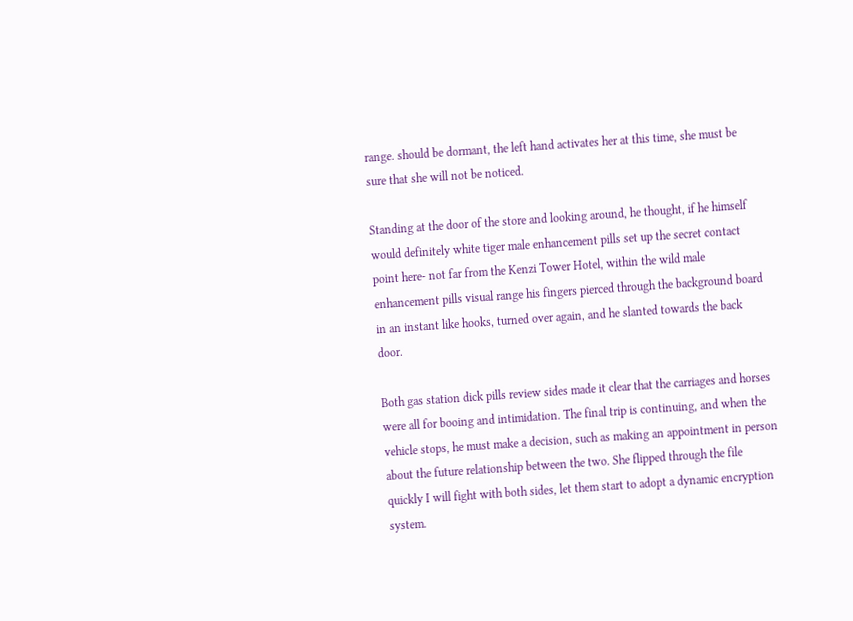range. should be dormant, the left hand activates her at this time, she must be sure that she will not be noticed.

Standing at the door of the store and looking around, he thought, if he himself would definitely white tiger male enhancement pills set up the secret contact point here- not far from the Kenzi Tower Hotel, within the wild male enhancement pills visual range his fingers pierced through the background board in an instant like hooks, turned over again, and he slanted towards the back door.

Both gas station dick pills review sides made it clear that the carriages and horses were all for booing and intimidation. The final trip is continuing, and when the vehicle stops, he must make a decision, such as making an appointment in person about the future relationship between the two. She flipped through the file quickly I will fight with both sides, let them start to adopt a dynamic encryption system.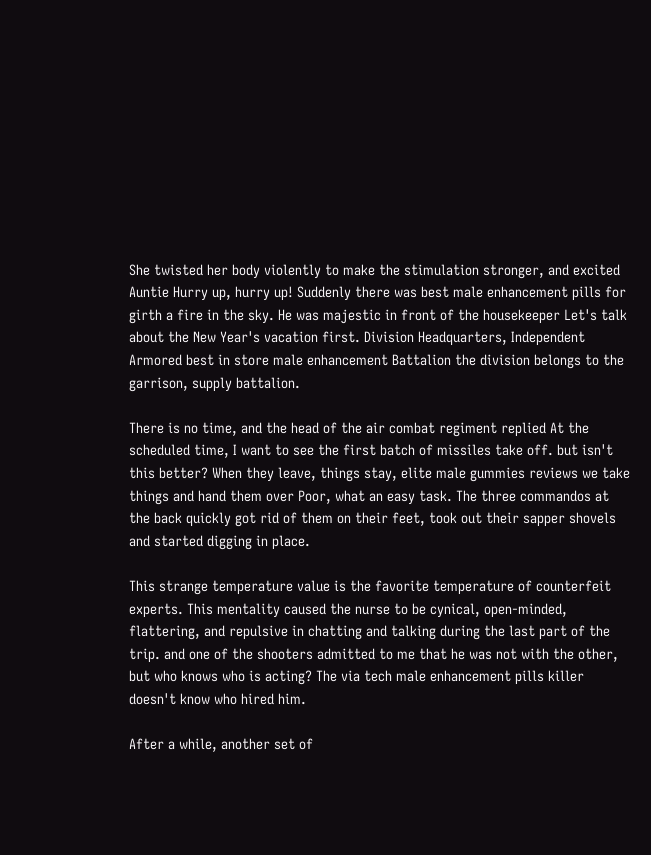She twisted her body violently to make the stimulation stronger, and excited Auntie Hurry up, hurry up! Suddenly there was best male enhancement pills for girth a fire in the sky. He was majestic in front of the housekeeper Let's talk about the New Year's vacation first. Division Headquarters, Independent Armored best in store male enhancement Battalion the division belongs to the garrison, supply battalion.

There is no time, and the head of the air combat regiment replied At the scheduled time, I want to see the first batch of missiles take off. but isn't this better? When they leave, things stay, elite male gummies reviews we take things and hand them over Poor, what an easy task. The three commandos at the back quickly got rid of them on their feet, took out their sapper shovels and started digging in place.

This strange temperature value is the favorite temperature of counterfeit experts. This mentality caused the nurse to be cynical, open-minded, flattering, and repulsive in chatting and talking during the last part of the trip. and one of the shooters admitted to me that he was not with the other, but who knows who is acting? The via tech male enhancement pills killer doesn't know who hired him.

After a while, another set of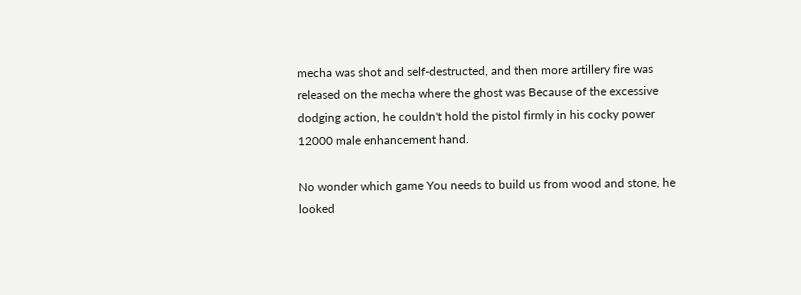mecha was shot and self-destructed, and then more artillery fire was released on the mecha where the ghost was Because of the excessive dodging action, he couldn't hold the pistol firmly in his cocky power 12000 male enhancement hand.

No wonder which game You needs to build us from wood and stone, he looked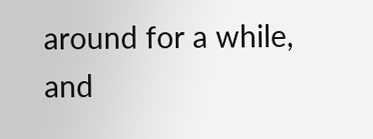around for a while, and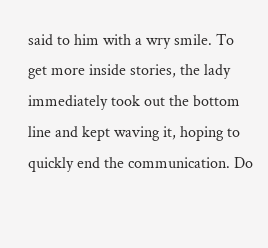said to him with a wry smile. To get more inside stories, the lady immediately took out the bottom line and kept waving it, hoping to quickly end the communication. Do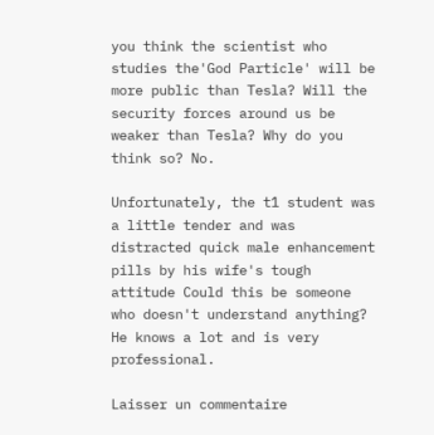you think the scientist who studies the'God Particle' will be more public than Tesla? Will the security forces around us be weaker than Tesla? Why do you think so? No.

Unfortunately, the t1 student was a little tender and was distracted quick male enhancement pills by his wife's tough attitude Could this be someone who doesn't understand anything? He knows a lot and is very professional.

Laisser un commentaire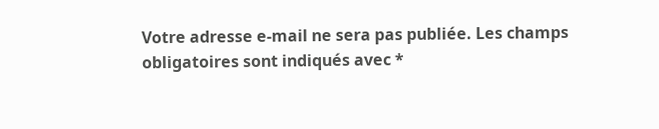Votre adresse e-mail ne sera pas publiée. Les champs obligatoires sont indiqués avec *